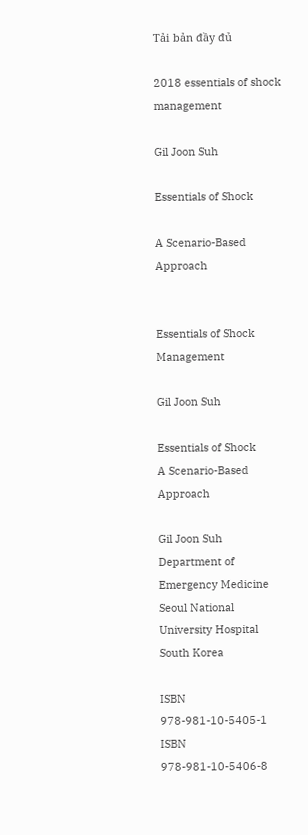Tải bản đầy đủ

2018 essentials of shock management

Gil Joon Suh

Essentials of Shock

A Scenario-Based Approach


Essentials of Shock Management

Gil Joon Suh

Essentials of Shock
A Scenario-Based Approach

Gil Joon Suh
Department of Emergency Medicine
Seoul National University Hospital
South Korea

ISBN 978-981-10-5405-1    ISBN 978-981-10-5406-8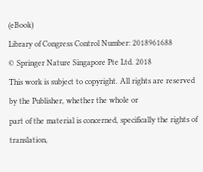(eBook)
Library of Congress Control Number: 2018961688
© Springer Nature Singapore Pte Ltd. 2018
This work is subject to copyright. All rights are reserved by the Publisher, whether the whole or
part of the material is concerned, specifically the rights of translation,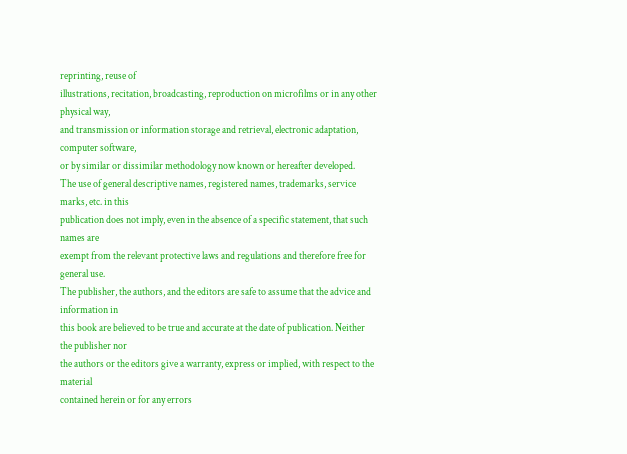reprinting, reuse of
illustrations, recitation, broadcasting, reproduction on microfilms or in any other physical way,
and transmission or information storage and retrieval, electronic adaptation, computer software,
or by similar or dissimilar methodology now known or hereafter developed.
The use of general descriptive names, registered names, trademarks, service marks, etc. in this
publication does not imply, even in the absence of a specific statement, that such names are
exempt from the relevant protective laws and regulations and therefore free for general use.
The publisher, the authors, and the editors are safe to assume that the advice and information in
this book are believed to be true and accurate at the date of publication. Neither the publisher nor
the authors or the editors give a warranty, express or implied, with respect to the material
contained herein or for any errors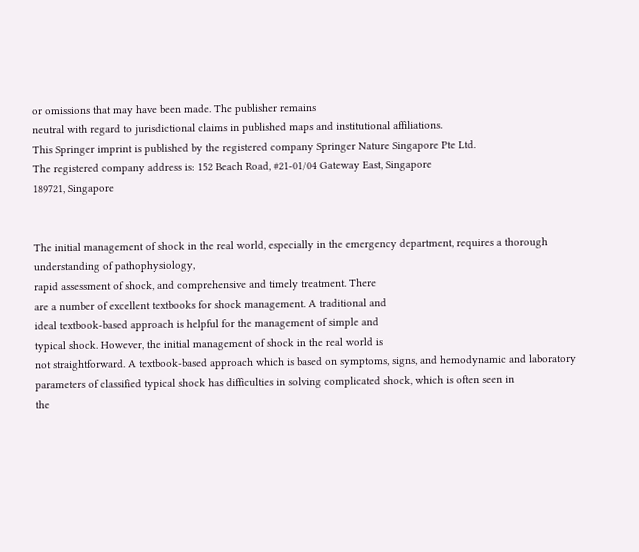or omissions that may have been made. The publisher remains
neutral with regard to jurisdictional claims in published maps and institutional affiliations.
This Springer imprint is published by the registered company Springer Nature Singapore Pte Ltd.
The registered company address is: 152 Beach Road, #21-01/04 Gateway East, Singapore
189721, Singapore


The initial management of shock in the real world, especially in the emergency department, requires a thorough understanding of pathophysiology,
rapid assessment of shock, and comprehensive and timely treatment. There
are a number of excellent textbooks for shock management. A traditional and
ideal textbook-based approach is helpful for the management of simple and
typical shock. However, the initial management of shock in the real world is
not straightforward. A textbook-based approach which is based on symptoms, signs, and hemodynamic and laboratory parameters of classified typical shock has difficulties in solving complicated shock, which is often seen in
the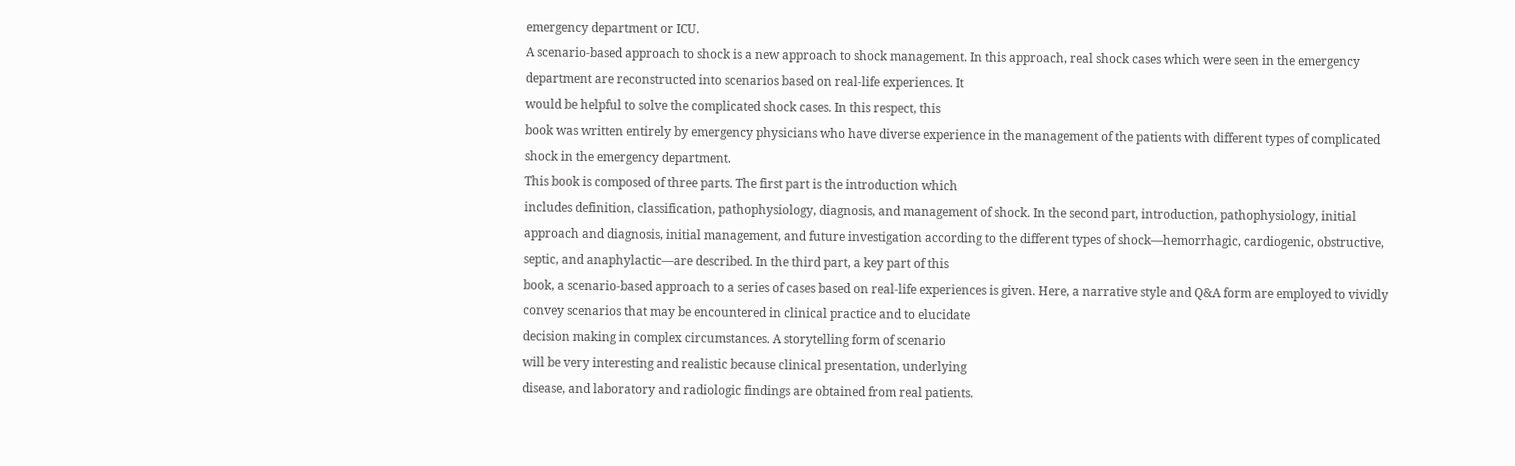emergency department or ICU.
A scenario-based approach to shock is a new approach to shock management. In this approach, real shock cases which were seen in the emergency
department are reconstructed into scenarios based on real-life experiences. It
would be helpful to solve the complicated shock cases. In this respect, this
book was written entirely by emergency physicians who have diverse experience in the management of the patients with different types of complicated
shock in the emergency department.
This book is composed of three parts. The first part is the introduction which
includes definition, classification, pathophysiology, diagnosis, and management of shock. In the second part, introduction, pathophysiology, initial
approach and diagnosis, initial management, and future investigation according to the different types of shock—hemorrhagic, cardiogenic, obstructive,
septic, and anaphylactic—are described. In the third part, a key part of this
book, a scenario-based approach to a series of cases based on real-life experiences is given. Here, a narrative style and Q&A form are employed to vividly
convey scenarios that may be encountered in clinical practice and to elucidate
decision making in complex circumstances. A storytelling form of scenario
will be very interesting and realistic because clinical presentation, underlying
disease, and laboratory and radiologic findings are obtained from real patients.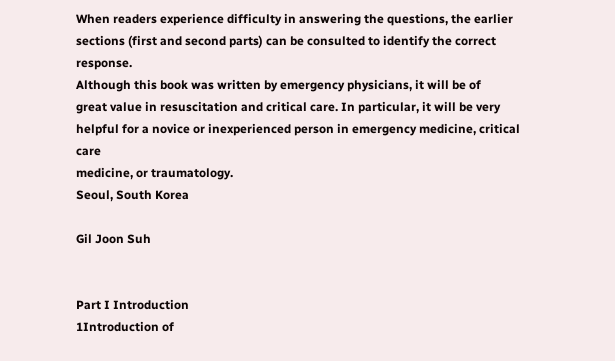When readers experience difficulty in answering the questions, the earlier sections (first and second parts) can be consulted to identify the correct response.
Although this book was written by emergency physicians, it will be of
great value in resuscitation and critical care. In particular, it will be very helpful for a novice or inexperienced person in emergency medicine, critical care
medicine, or traumatology.
Seoul, South Korea

Gil Joon Suh


Part I Introduction
1Introduction of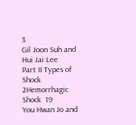3
Gil Joon Suh and Hui Jai Lee
Part II Types of Shock
2Hemorrhagic Shock  19
You Hwan Jo and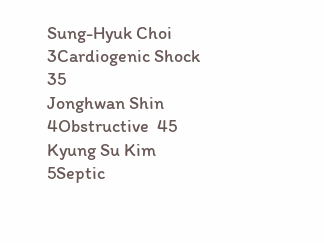Sung-Hyuk Choi
3Cardiogenic Shock  35
Jonghwan Shin
4Obstructive  45
Kyung Su Kim
5Septic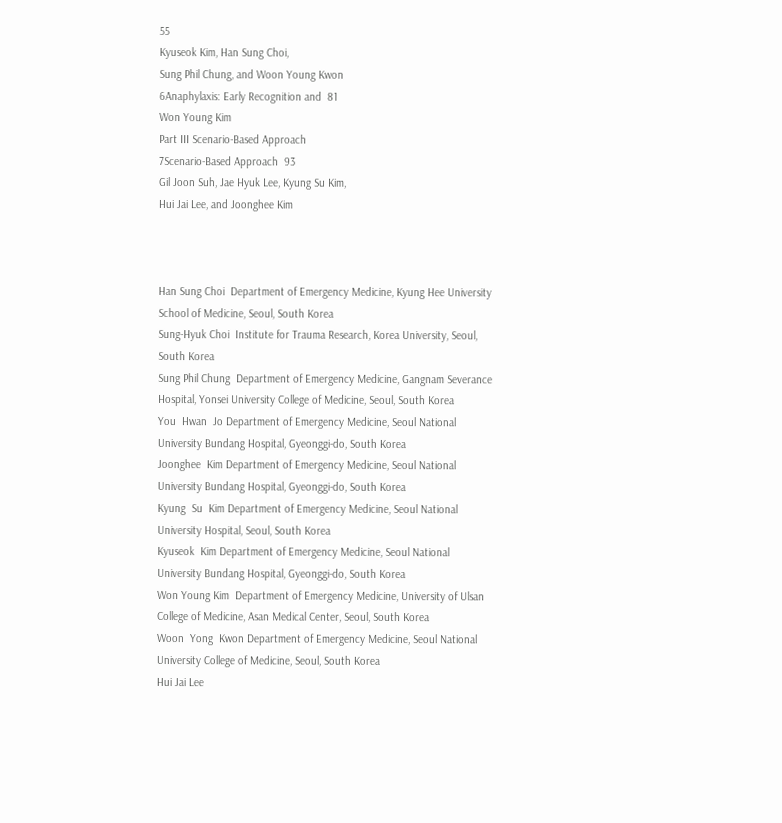55
Kyuseok Kim, Han Sung Choi,
Sung Phil Chung, and Woon Young Kwon
6Anaphylaxis: Early Recognition and  81
Won Young Kim
Part III Scenario-Based Approach
7Scenario-Based Approach  93
Gil Joon Suh, Jae Hyuk Lee, Kyung Su Kim,
Hui Jai Lee, and Joonghee Kim



Han Sung Choi  Department of Emergency Medicine, Kyung Hee University
School of Medicine, Seoul, South Korea
Sung-Hyuk Choi  Institute for Trauma Research, Korea University, Seoul,
South Korea
Sung Phil Chung  Department of Emergency Medicine, Gangnam Severance
Hospital, Yonsei University College of Medicine, Seoul, South Korea
You  Hwan  Jo Department of Emergency Medicine, Seoul National
University Bundang Hospital, Gyeonggi-do, South Korea
Joonghee  Kim Department of Emergency Medicine, Seoul National
University Bundang Hospital, Gyeonggi-do, South Korea
Kyung  Su  Kim Department of Emergency Medicine, Seoul National
University Hospital, Seoul, South Korea
Kyuseok  Kim Department of Emergency Medicine, Seoul National
University Bundang Hospital, Gyeonggi-do, South Korea
Won Young Kim  Department of Emergency Medicine, University of Ulsan
College of Medicine, Asan Medical Center, Seoul, South Korea
Woon  Yong  Kwon Department of Emergency Medicine, Seoul National
University College of Medicine, Seoul, South Korea
Hui Jai Lee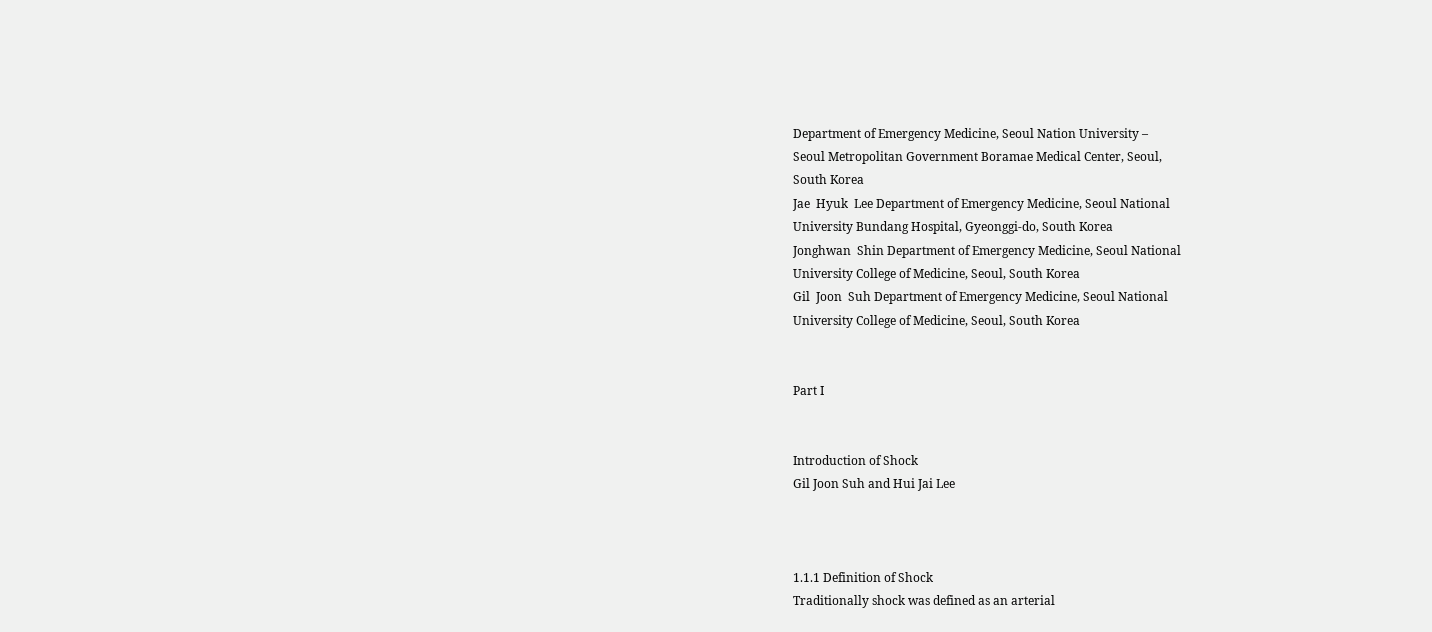Department of Emergency Medicine, Seoul Nation University –
Seoul Metropolitan Government Boramae Medical Center, Seoul,
South Korea
Jae  Hyuk  Lee Department of Emergency Medicine, Seoul National
University Bundang Hospital, Gyeonggi-do, South Korea
Jonghwan  Shin Department of Emergency Medicine, Seoul National
University College of Medicine, Seoul, South Korea
Gil  Joon  Suh Department of Emergency Medicine, Seoul National
University College of Medicine, Seoul, South Korea


Part I


Introduction of Shock
Gil Joon Suh and Hui Jai Lee



1.1.1 Definition of Shock
Traditionally shock was defined as an arterial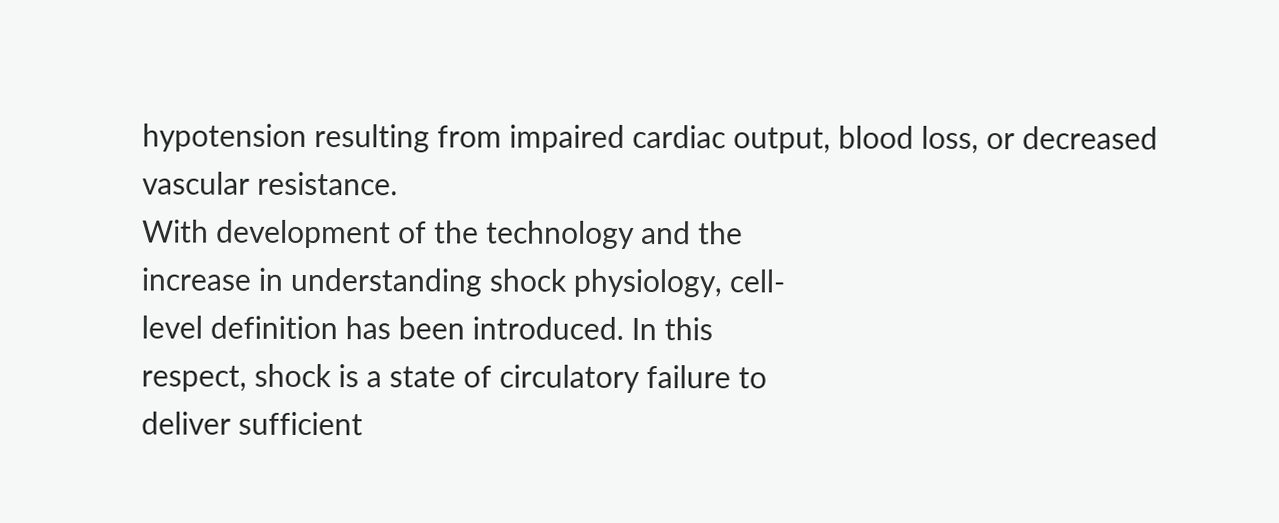hypotension resulting from impaired cardiac output, blood loss, or decreased vascular resistance.
With development of the technology and the
increase in understanding shock physiology, cell-
level definition has been introduced. In this
respect, shock is a state of circulatory failure to
deliver sufficient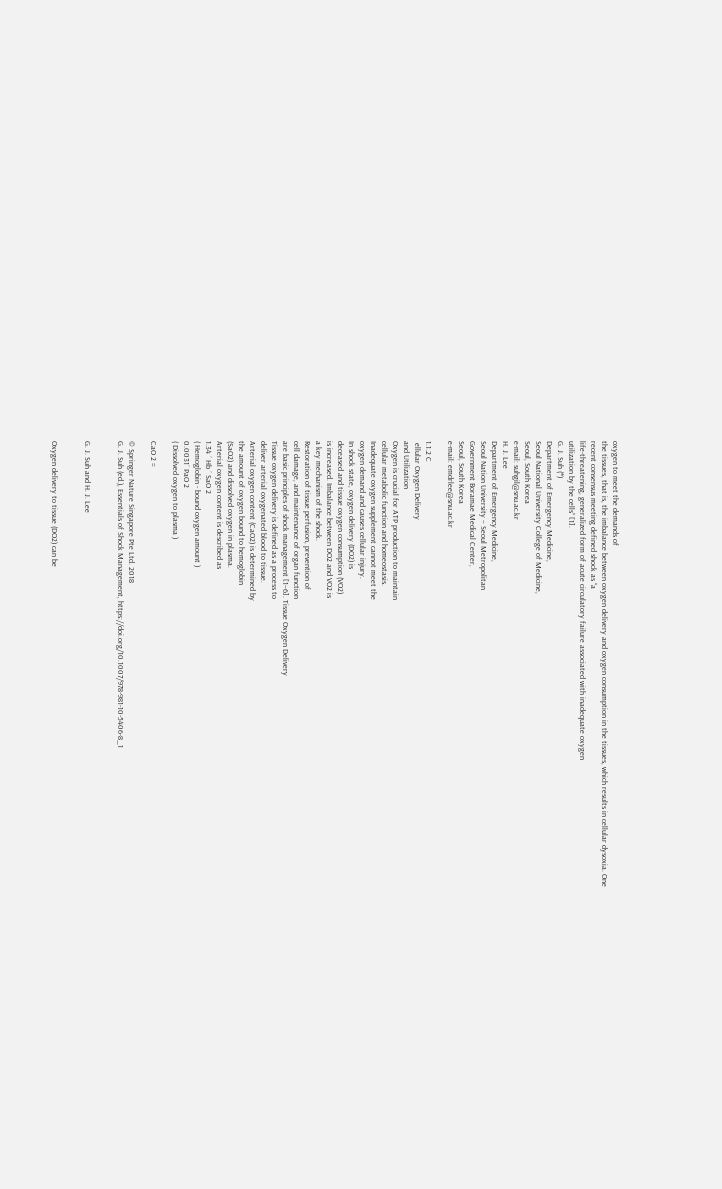oxygen to meet the demands of
the tissues, that is, the imbalance between oxygen delivery and oxygen consumption in the tissues, which results in cellular dysoxia. One
recent consensus meeting defined shock as “a
life-threatening, generalized form of acute circulatory failure associated with inadequate oxygen
utilization by the cells” [1].
G. J. Suh (*)
Department of Emergency Medicine,
Seoul National University College of Medicine,
Seoul, South Korea
e-mail: suhgil@snu.ac.kr
H. J. Lee
Department of Emergency Medicine,
Seoul Nation University – Seoul Metropolitan
Government Boramae Medical Center,
Seoul, South Korea
e-mail: emdrlee@snu.ac.kr

1.1.2 C
 ellular Oxygen Delivery
and Utilization
Oxygen is crucial for ATP production to maintain
cellular metabolic function and homeostasis.
Inadequate oxygen supplement cannot meet the
oxygen demand and causes cellular injury.
In shock state, oxygen delivery (DO2) is
deceased and tissue oxygen consumption (VO2)
is increased. Imbalance between DO2 and VO2 is
a key mechanism of the shock.
Restoration of tissue perfusion, prevention of
cell damage, and maintenance of organ function
are basic principles of shock management [1–6]. Tissue Oxygen Delivery
Tissue oxygen delivery is defined as a process to
deliver arterial oxygenated blood to tissue.
Arterial oxygen content (CaO2) is determined by
the amount of oxygen bound to hemoglobin
(SaO2) and dissolved oxygen in plasma.
Arterial oxygen content is described as
1.34 ´ Hb ´ SaO 2
( Hemoglobin - bound oxygen amount )
0.0031´ PaO 2
( Dissolved oxygen to plasma )

CaO 2 =

© Springer Nature Singapore Pte Ltd. 2018
G. J. Suh (ed.), Essentials of Shock Management, https://doi.org/10.1007/978-981-10-5406-8_1


G. J. Suh and H. J. Lee


Oxygen delivery to tissue (DO2) can be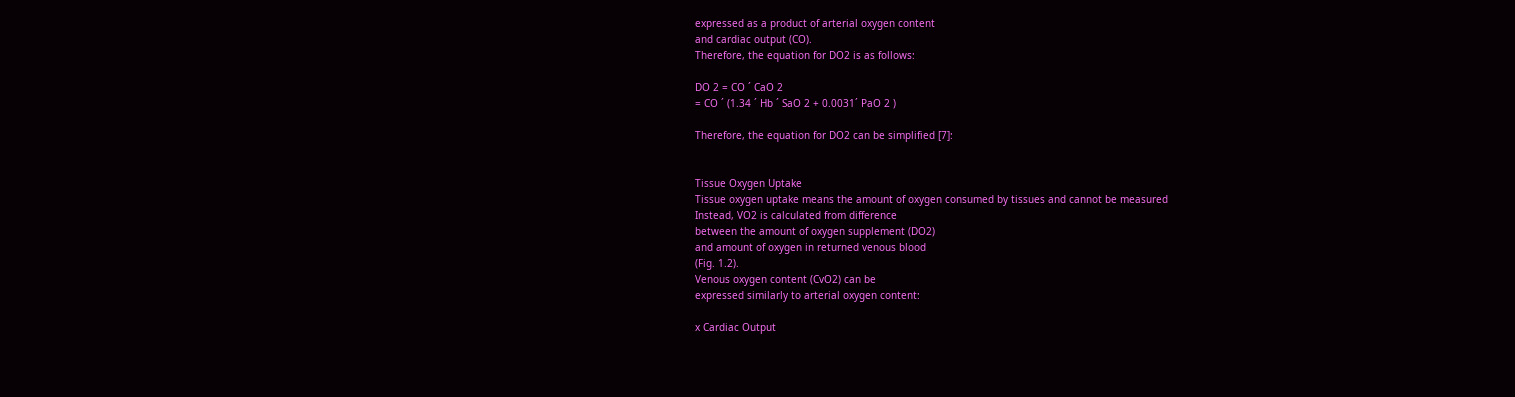expressed as a product of arterial oxygen content
and cardiac output (CO).
Therefore, the equation for DO2 is as follows:

DO 2 = CO ´ CaO 2
= CO ´ (1.34 ´ Hb ´ SaO 2 + 0.0031´ PaO 2 )

Therefore, the equation for DO2 can be simplified [7]:


Tissue Oxygen Uptake
Tissue oxygen uptake means the amount of oxygen consumed by tissues and cannot be measured
Instead, VO2 is calculated from difference
between the amount of oxygen supplement (DO2)
and amount of oxygen in returned venous blood
(Fig. 1.2).
Venous oxygen content (CvO2) can be
expressed similarly to arterial oxygen content:

x Cardiac Output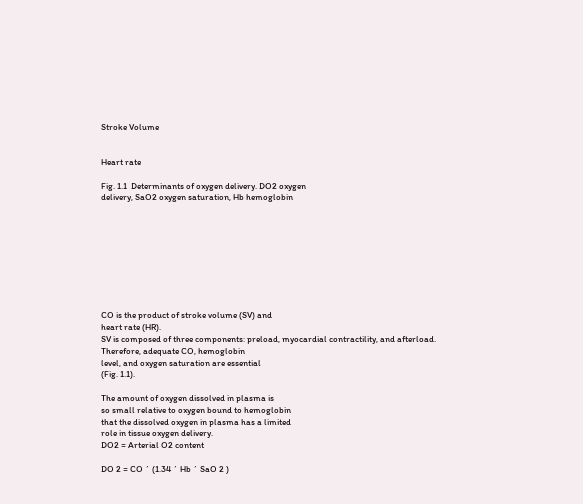Stroke Volume


Heart rate

Fig. 1.1  Determinants of oxygen delivery. DO2 oxygen
delivery, SaO2 oxygen saturation, Hb hemoglobin









CO is the product of stroke volume (SV) and
heart rate (HR).
SV is composed of three components: preload, myocardial contractility, and afterload.
Therefore, adequate CO, hemoglobin
level, and oxygen saturation are essential
(Fig. 1.1).

The amount of oxygen dissolved in plasma is
so small relative to oxygen bound to hemoglobin
that the dissolved oxygen in plasma has a limited
role in tissue oxygen delivery.
DO2 = Arterial O2 content

DO 2 = CO ´ (1.34 ´ Hb ´ SaO 2 )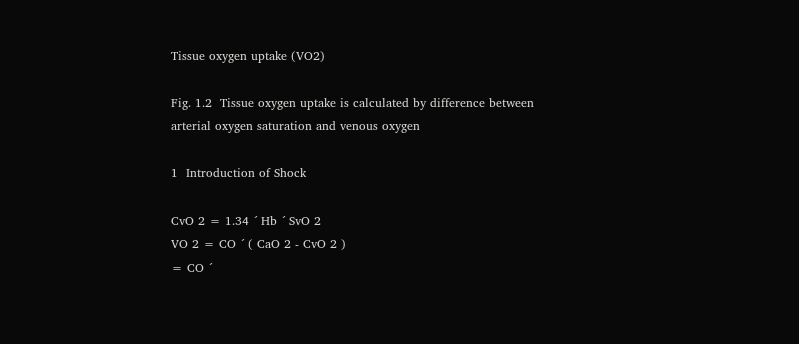Tissue oxygen uptake (VO2)

Fig. 1.2  Tissue oxygen uptake is calculated by difference between arterial oxygen saturation and venous oxygen

1  Introduction of Shock

CvO 2 = 1.34 ´ Hb ´ SvO 2
VO 2 = CO ´ ( CaO 2 - CvO 2 )
= CO ´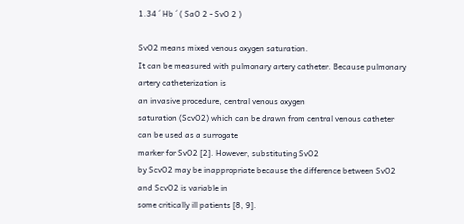1.34 ´ Hb ´ ( SaO 2 - SvO 2 )

SvO2 means mixed venous oxygen saturation.
It can be measured with pulmonary artery catheter. Because pulmonary artery catheterization is
an invasive procedure, central venous oxygen
saturation (ScvO2) which can be drawn from central venous catheter can be used as a surrogate
marker for SvO2 [2]. However, substituting SvO2
by ScvO2 may be inappropriate because the difference between SvO2 and ScvO2 is variable in
some critically ill patients [8, 9].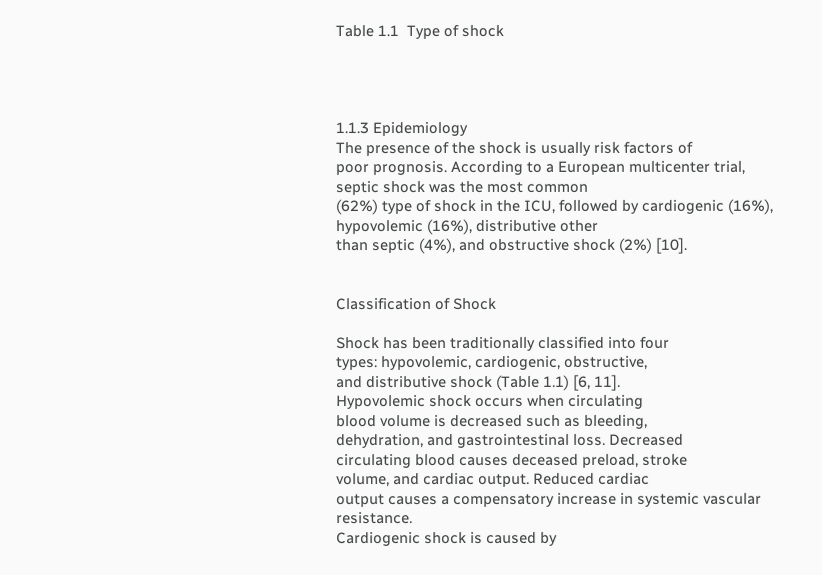Table 1.1  Type of shock




1.1.3 Epidemiology
The presence of the shock is usually risk factors of
poor prognosis. According to a European multicenter trial, septic shock was the most common
(62%) type of shock in the ICU, followed by cardiogenic (16%), hypovolemic (16%), distributive other
than septic (4%), and obstructive shock (2%) [10].


Classification of Shock

Shock has been traditionally classified into four
types: hypovolemic, cardiogenic, obstructive,
and distributive shock (Table 1.1) [6, 11].
Hypovolemic shock occurs when circulating
blood volume is decreased such as bleeding,
dehydration, and gastrointestinal loss. Decreased
circulating blood causes deceased preload, stroke
volume, and cardiac output. Reduced cardiac
output causes a compensatory increase in systemic vascular resistance.
Cardiogenic shock is caused by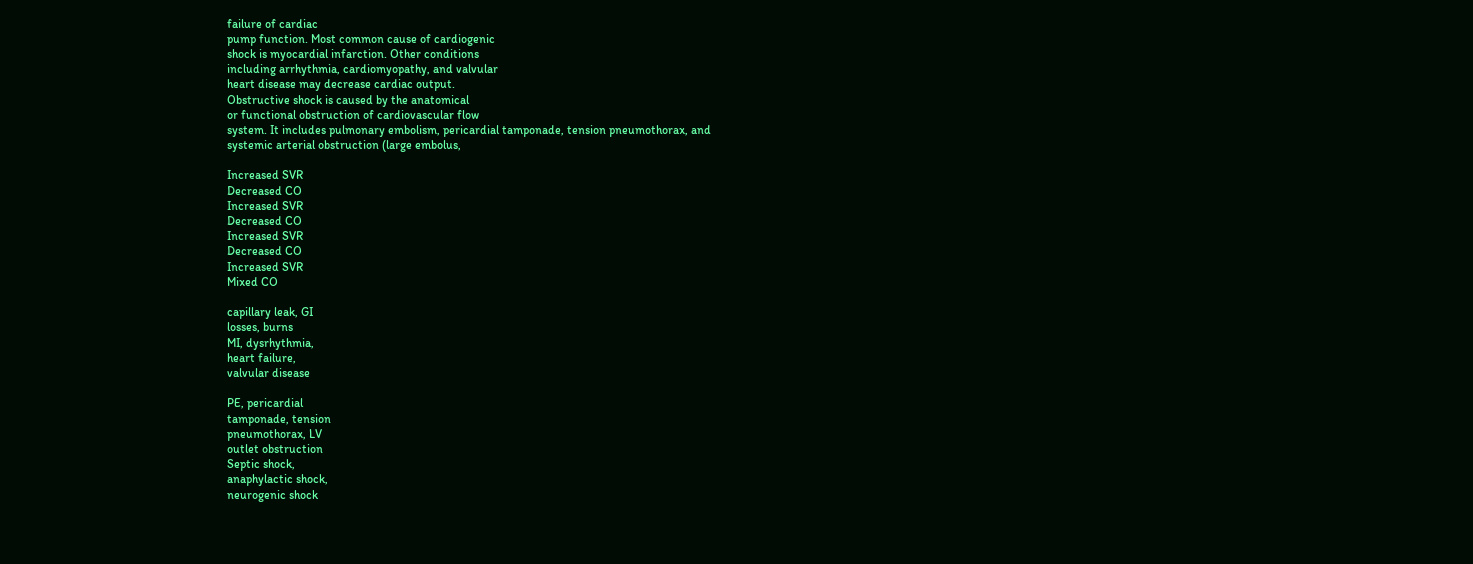failure of cardiac
pump function. Most common cause of cardiogenic
shock is myocardial infarction. Other conditions
including arrhythmia, cardiomyopathy, and valvular
heart disease may decrease cardiac output.
Obstructive shock is caused by the anatomical
or functional obstruction of cardiovascular flow
system. It includes pulmonary embolism, pericardial tamponade, tension pneumothorax, and
systemic arterial obstruction (large embolus,

Increased SVR
Decreased CO
Increased SVR
Decreased CO
Increased SVR
Decreased CO
Increased SVR
Mixed CO

capillary leak, GI
losses, burns
MI, dysrhythmia,
heart failure,
valvular disease

PE, pericardial
tamponade, tension
pneumothorax, LV
outlet obstruction
Septic shock,
anaphylactic shock,
neurogenic shock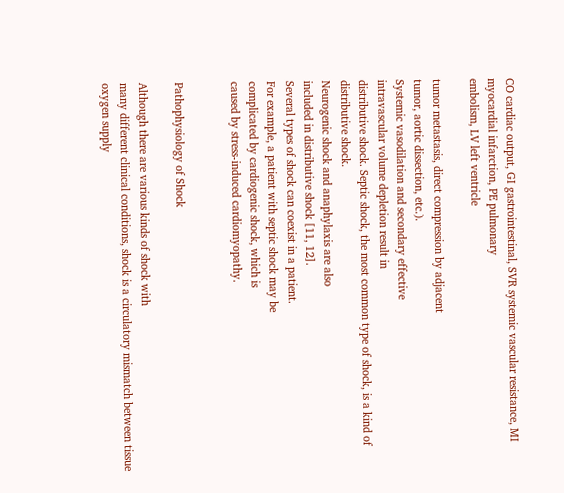CO cardiac output, GI gastrointestinal, SVR systemic vascular resistance, MI myocardial infarction, PE pulmonary
embolism, LV left ventricle

tumor metastasis, direct compression by adjacent
tumor, aortic dissection, etc.).
Systemic vasodilation and secondary effective
intravascular volume depletion result in
distributive shock. Septic shock, the most common type of shock, is a kind of distributive shock.
Neurogenic shock and anaphylaxis are also
included in distributive shock [11, 12].
Several types of shock can coexist in a patient.
For example, a patient with septic shock may be
complicated by cardiogenic shock, which is
caused by stress-induced cardiomyopathy.


Pathophysiology of Shock

Although there are various kinds of shock with
many different clinical conditions, shock is a circulatory mismatch between tissue oxygen supply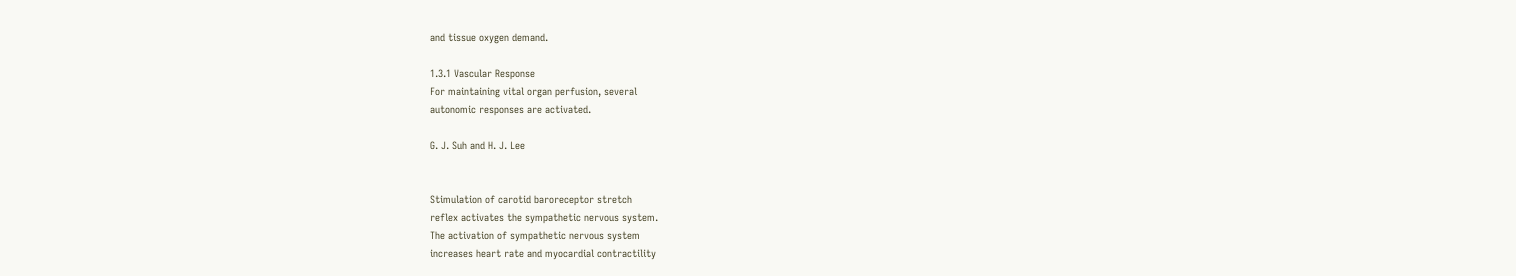and tissue oxygen demand.

1.3.1 Vascular Response
For maintaining vital organ perfusion, several
autonomic responses are activated.

G. J. Suh and H. J. Lee


Stimulation of carotid baroreceptor stretch
reflex activates the sympathetic nervous system.
The activation of sympathetic nervous system
increases heart rate and myocardial contractility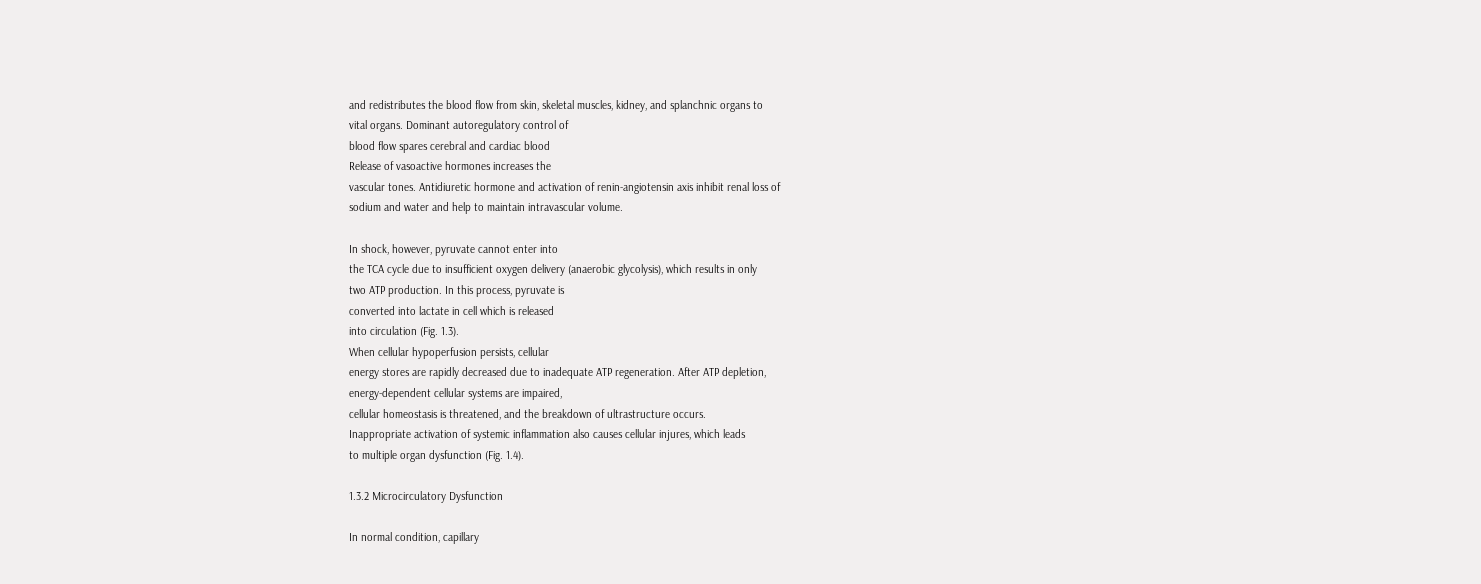and redistributes the blood flow from skin, skeletal muscles, kidney, and splanchnic organs to
vital organs. Dominant autoregulatory control of
blood flow spares cerebral and cardiac blood
Release of vasoactive hormones increases the
vascular tones. Antidiuretic hormone and activation of renin-angiotensin axis inhibit renal loss of
sodium and water and help to maintain intravascular volume.

In shock, however, pyruvate cannot enter into
the TCA cycle due to insufficient oxygen delivery (anaerobic glycolysis), which results in only
two ATP production. In this process, pyruvate is
converted into lactate in cell which is released
into circulation (Fig. 1.3).
When cellular hypoperfusion persists, cellular
energy stores are rapidly decreased due to inadequate ATP regeneration. After ATP depletion,
energy-dependent cellular systems are impaired,
cellular homeostasis is threatened, and the breakdown of ultrastructure occurs.
Inappropriate activation of systemic inflammation also causes cellular injures, which leads
to multiple organ dysfunction (Fig. 1.4).

1.3.2 Microcirculatory Dysfunction

In normal condition, capillary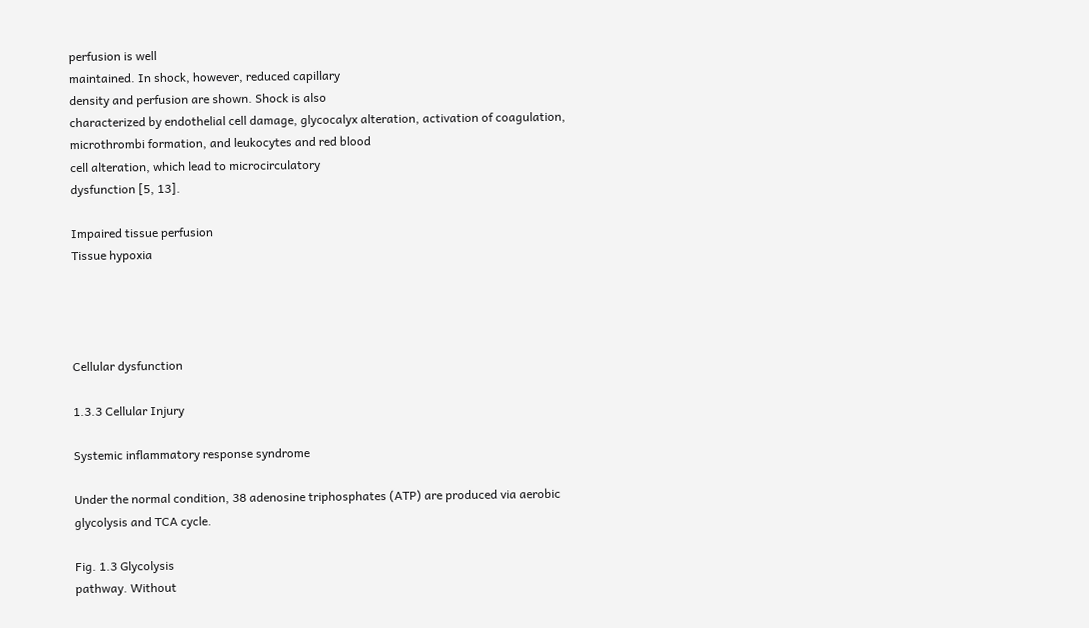perfusion is well
maintained. In shock, however, reduced capillary
density and perfusion are shown. Shock is also
characterized by endothelial cell damage, glycocalyx alteration, activation of coagulation, microthrombi formation, and leukocytes and red blood
cell alteration, which lead to microcirculatory
dysfunction [5, 13].

Impaired tissue perfusion
Tissue hypoxia




Cellular dysfunction

1.3.3 Cellular Injury

Systemic inflammatory response syndrome

Under the normal condition, 38 adenosine triphosphates (ATP) are produced via aerobic glycolysis and TCA cycle.

Fig. 1.3 Glycolysis
pathway. Without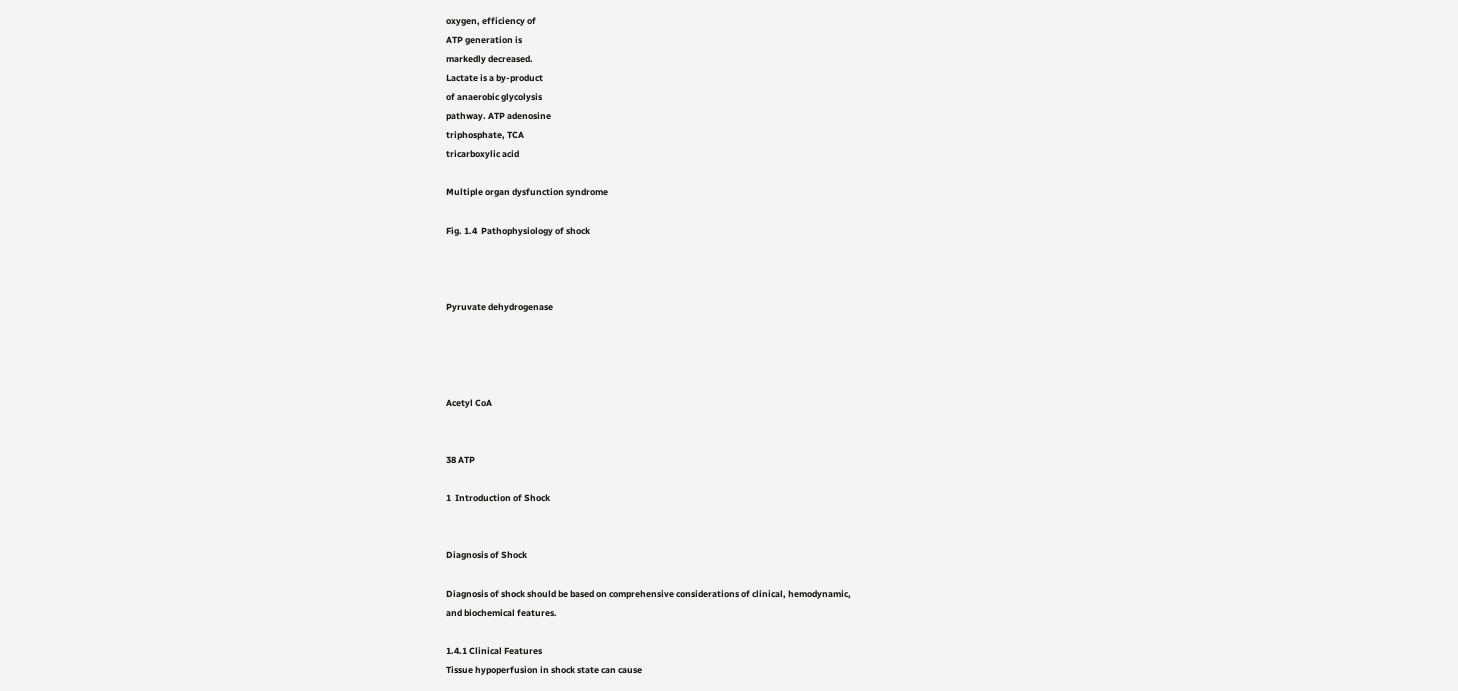oxygen, efficiency of
ATP generation is
markedly decreased.
Lactate is a by-product
of anaerobic glycolysis
pathway. ATP adenosine
triphosphate, TCA
tricarboxylic acid

Multiple organ dysfunction syndrome

Fig. 1.4  Pathophysiology of shock



Pyruvate dehydrogenase




Acetyl CoA


38 ATP

1  Introduction of Shock


Diagnosis of Shock

Diagnosis of shock should be based on comprehensive considerations of clinical, hemodynamic,
and biochemical features.

1.4.1 Clinical Features
Tissue hypoperfusion in shock state can cause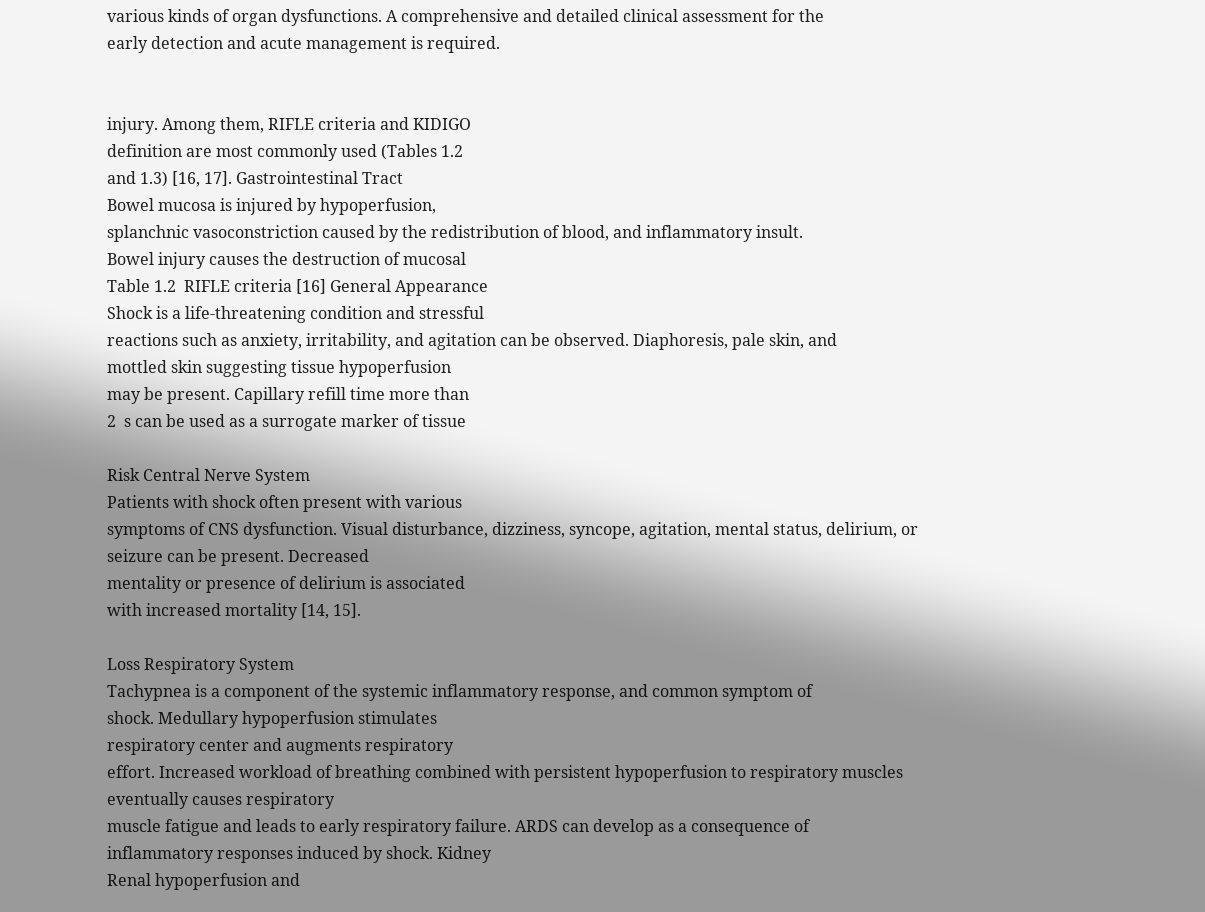various kinds of organ dysfunctions. A comprehensive and detailed clinical assessment for the
early detection and acute management is required.


injury. Among them, RIFLE criteria and KIDIGO
definition are most commonly used (Tables 1.2
and 1.3) [16, 17]. Gastrointestinal Tract
Bowel mucosa is injured by hypoperfusion,
splanchnic vasoconstriction caused by the redistribution of blood, and inflammatory insult.
Bowel injury causes the destruction of mucosal
Table 1.2  RIFLE criteria [16] General Appearance
Shock is a life-threatening condition and stressful
reactions such as anxiety, irritability, and agitation can be observed. Diaphoresis, pale skin, and
mottled skin suggesting tissue hypoperfusion
may be present. Capillary refill time more than
2  s can be used as a surrogate marker of tissue

Risk Central Nerve System
Patients with shock often present with various
symptoms of CNS dysfunction. Visual disturbance, dizziness, syncope, agitation, mental status, delirium, or seizure can be present. Decreased
mentality or presence of delirium is associated
with increased mortality [14, 15].

Loss Respiratory System
Tachypnea is a component of the systemic inflammatory response, and common symptom of
shock. Medullary hypoperfusion stimulates
respiratory center and augments respiratory
effort. Increased workload of breathing combined with persistent hypoperfusion to respiratory muscles eventually causes respiratory
muscle fatigue and leads to early respiratory failure. ARDS can develop as a consequence of
inflammatory responses induced by shock. Kidney
Renal hypoperfusion and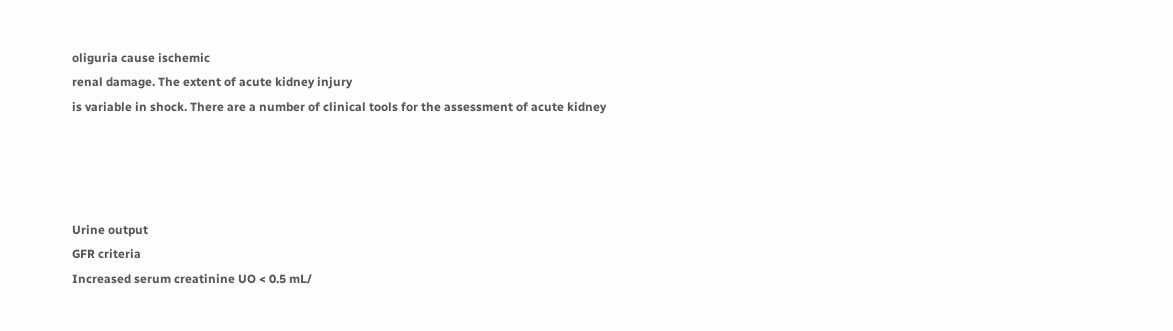oliguria cause ischemic
renal damage. The extent of acute kidney injury
is variable in shock. There are a number of clinical tools for the assessment of acute kidney




Urine output
GFR criteria
Increased serum creatinine UO < 0.5 mL/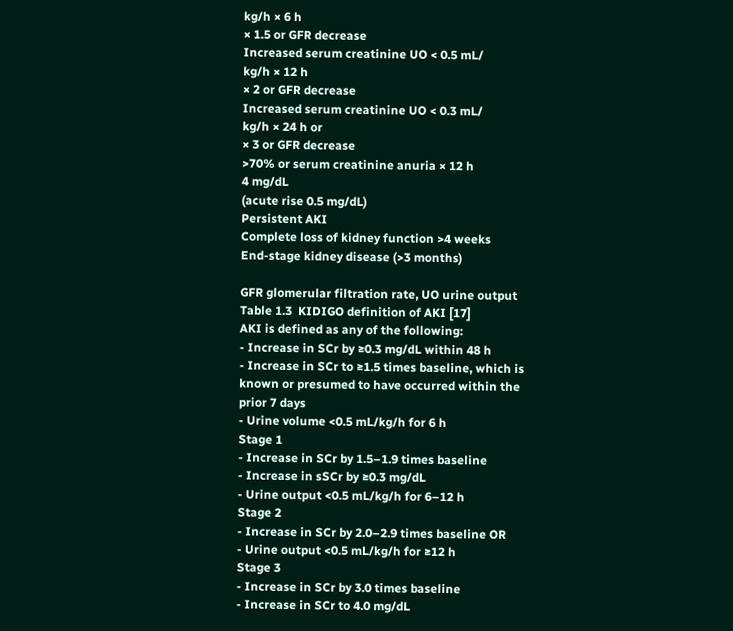kg/h × 6 h
× 1.5 or GFR decrease
Increased serum creatinine UO < 0.5 mL/
kg/h × 12 h
× 2 or GFR decrease
Increased serum creatinine UO < 0.3 mL/
kg/h × 24 h or
× 3 or GFR decrease
>70% or serum creatinine anuria × 12 h
4 mg/dL
(acute rise 0.5 mg/dL)
Persistent AKI
Complete loss of kidney function >4 weeks
End-stage kidney disease (>3 months)

GFR glomerular filtration rate, UO urine output
Table 1.3  KIDIGO definition of AKI [17]
AKI is defined as any of the following:
- Increase in SCr by ≥0.3 mg/dL within 48 h
- Increase in SCr to ≥1.5 times baseline, which is
known or presumed to have occurred within the
prior 7 days
- Urine volume <0.5 mL/kg/h for 6 h
Stage 1
- Increase in SCr by 1.5–1.9 times baseline
- Increase in sSCr by ≥0.3 mg/dL
- Urine output <0.5 mL/kg/h for 6–12 h
Stage 2
- Increase in SCr by 2.0–2.9 times baseline OR
- Urine output <0.5 mL/kg/h for ≥12 h
Stage 3
- Increase in SCr by 3.0 times baseline
- Increase in SCr to 4.0 mg/dL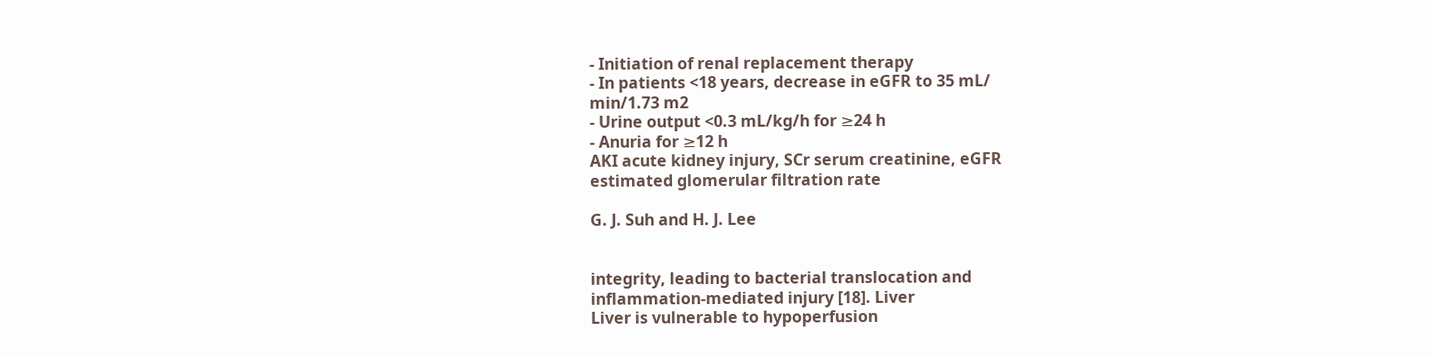- Initiation of renal replacement therapy
- In patients <18 years, decrease in eGFR to 35 mL/
min/1.73 m2
- Urine output <0.3 mL/kg/h for ≥24 h
- Anuria for ≥12 h
AKI acute kidney injury, SCr serum creatinine, eGFR
estimated glomerular filtration rate

G. J. Suh and H. J. Lee


integrity, leading to bacterial translocation and
inflammation-mediated injury [18]. Liver
Liver is vulnerable to hypoperfusion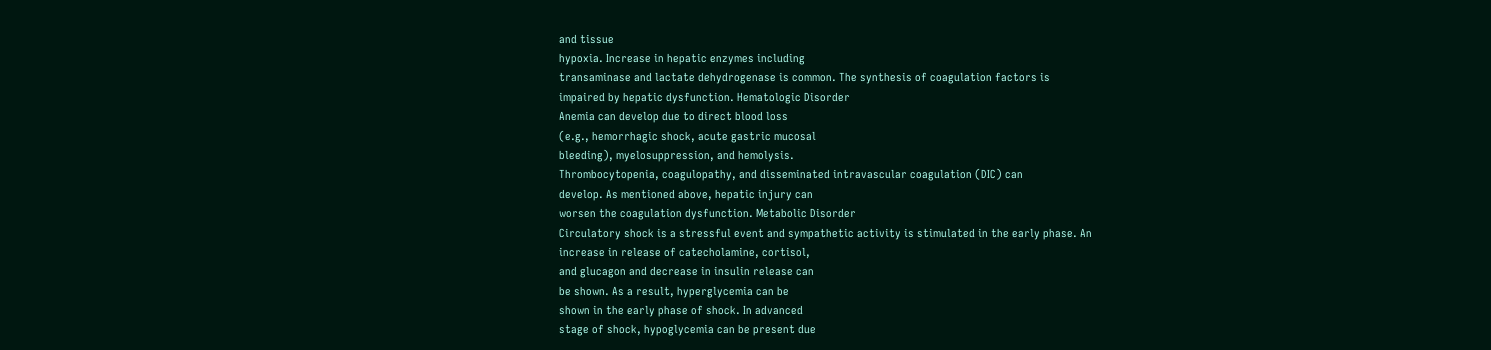and tissue
hypoxia. Increase in hepatic enzymes including
transaminase and lactate dehydrogenase is common. The synthesis of coagulation factors is
impaired by hepatic dysfunction. Hematologic Disorder
Anemia can develop due to direct blood loss
(e.g., hemorrhagic shock, acute gastric mucosal
bleeding), myelosuppression, and hemolysis.
Thrombocytopenia, coagulopathy, and disseminated intravascular coagulation (DIC) can
develop. As mentioned above, hepatic injury can
worsen the coagulation dysfunction. Metabolic Disorder
Circulatory shock is a stressful event and sympathetic activity is stimulated in the early phase. An
increase in release of catecholamine, cortisol,
and glucagon and decrease in insulin release can
be shown. As a result, hyperglycemia can be
shown in the early phase of shock. In advanced
stage of shock, hypoglycemia can be present due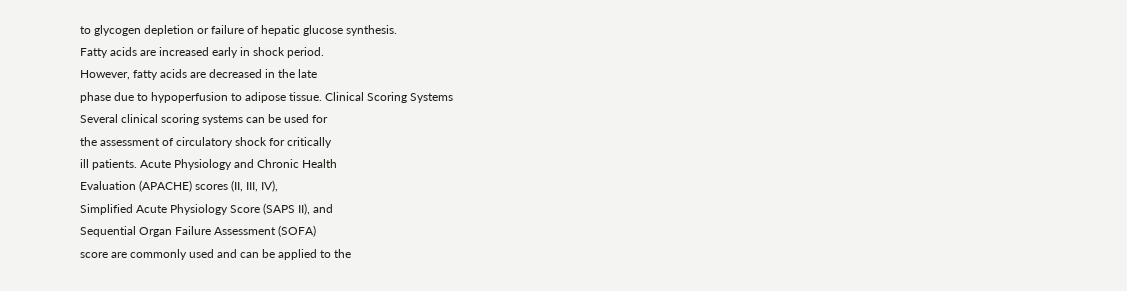to glycogen depletion or failure of hepatic glucose synthesis.
Fatty acids are increased early in shock period.
However, fatty acids are decreased in the late
phase due to hypoperfusion to adipose tissue. Clinical Scoring Systems
Several clinical scoring systems can be used for
the assessment of circulatory shock for critically
ill patients. Acute Physiology and Chronic Health
Evaluation (APACHE) scores (II, III, IV),
Simplified Acute Physiology Score (SAPS II), and
Sequential Organ Failure Assessment (SOFA)
score are commonly used and can be applied to the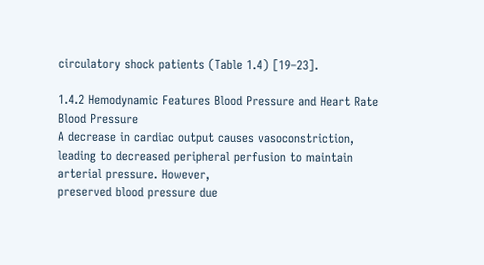circulatory shock patients (Table 1.4) [19–23].

1.4.2 Hemodynamic Features Blood Pressure and Heart Rate
Blood Pressure
A decrease in cardiac output causes vasoconstriction, leading to decreased peripheral perfusion to maintain arterial pressure. However,
preserved blood pressure due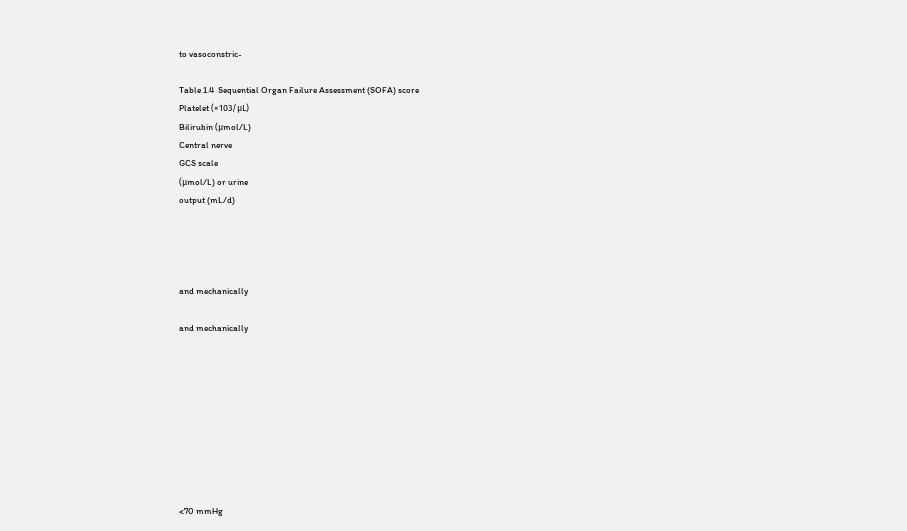to vasoconstric-

Table 1.4  Sequential Organ Failure Assessment (SOFA) score
Platelet (×103/μL)
Bilirubin (μmol/L)
Central nerve
GCS scale
(μmol/L) or urine
output (mL/d)




and mechanically

and mechanically









<70 mmHg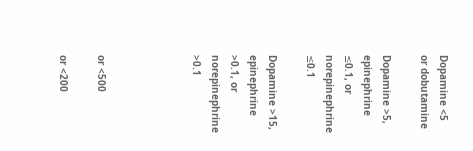Dopamine <5
or dobutamine

Dopamine >5,
epinephrine ≤0.1, or
norepinephrine ≤0.1

Dopamine >15,
epinephrine >0.1, or
norepinephrine >0.1




or <500

or <200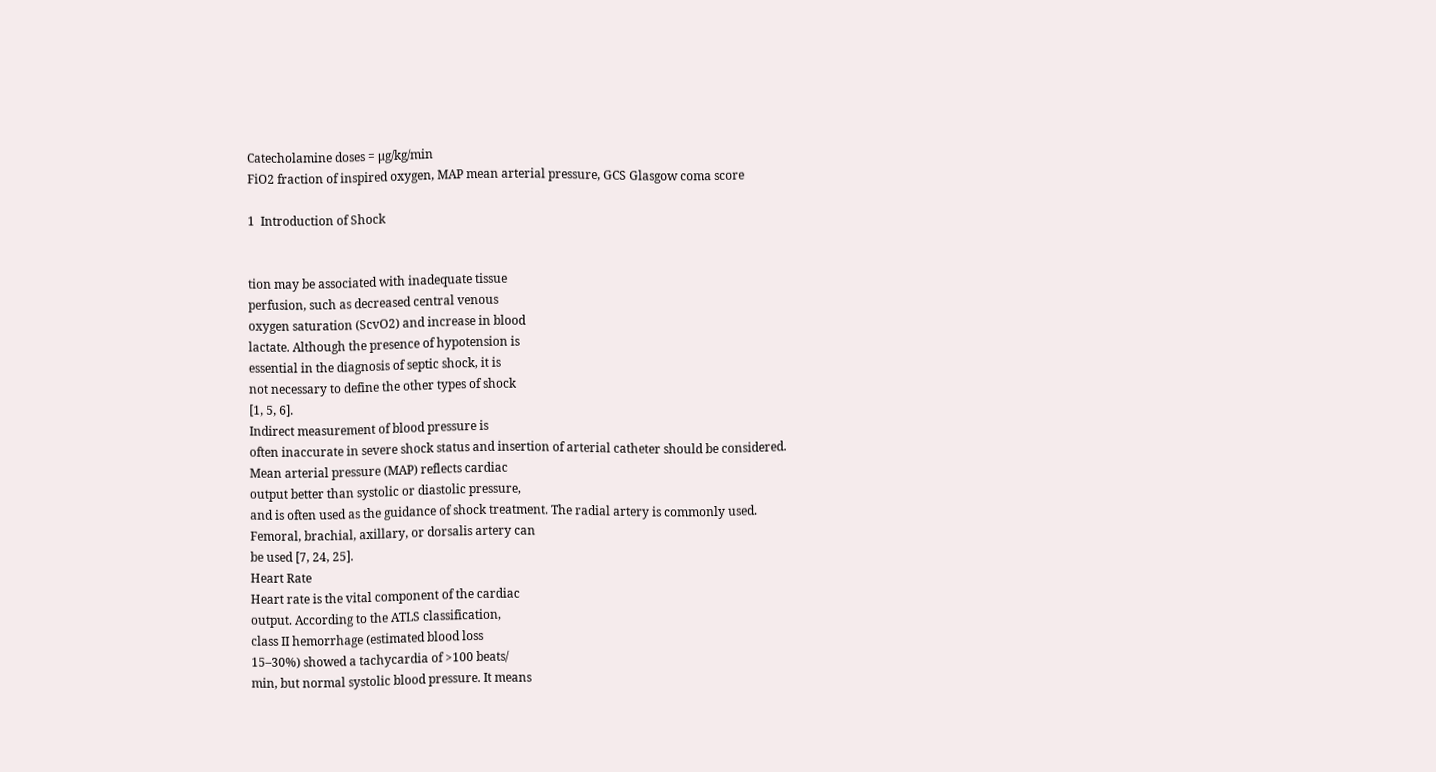Catecholamine doses = μg/kg/min
FiO2 fraction of inspired oxygen, MAP mean arterial pressure, GCS Glasgow coma score

1  Introduction of Shock


tion may be associated with inadequate tissue
perfusion, such as decreased central venous
oxygen saturation (ScvO2) and increase in blood
lactate. Although the presence of hypotension is
essential in the diagnosis of septic shock, it is
not necessary to define the other types of shock
[1, 5, 6].
Indirect measurement of blood pressure is
often inaccurate in severe shock status and insertion of arterial catheter should be considered.
Mean arterial pressure (MAP) reflects cardiac
output better than systolic or diastolic pressure,
and is often used as the guidance of shock treatment. The radial artery is commonly used.
Femoral, brachial, axillary, or dorsalis artery can
be used [7, 24, 25].
Heart Rate
Heart rate is the vital component of the cardiac
output. According to the ATLS classification,
class II hemorrhage (estimated blood loss
15–30%) showed a tachycardia of >100 beats/
min, but normal systolic blood pressure. It means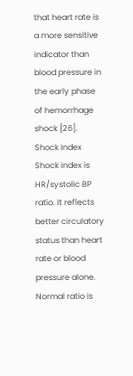that heart rate is a more sensitive indicator than
blood pressure in the early phase of hemorrhage
shock [26].
Shock Index
Shock index is HR/systolic BP ratio. It reflects
better circulatory status than heart rate or blood
pressure alone. Normal ratio is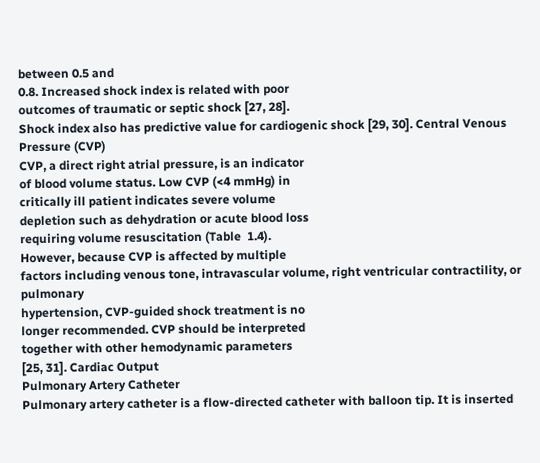between 0.5 and
0.8. Increased shock index is related with poor
outcomes of traumatic or septic shock [27, 28].
Shock index also has predictive value for cardiogenic shock [29, 30]. Central Venous Pressure (CVP)
CVP, a direct right atrial pressure, is an indicator
of blood volume status. Low CVP (<4 mmHg) in
critically ill patient indicates severe volume
depletion such as dehydration or acute blood loss
requiring volume resuscitation (Table  1.4).
However, because CVP is affected by multiple
factors including venous tone, intravascular volume, right ventricular contractility, or pulmonary
hypertension, CVP-guided shock treatment is no
longer recommended. CVP should be interpreted
together with other hemodynamic parameters
[25, 31]. Cardiac Output
Pulmonary Artery Catheter
Pulmonary artery catheter is a flow-directed catheter with balloon tip. It is inserted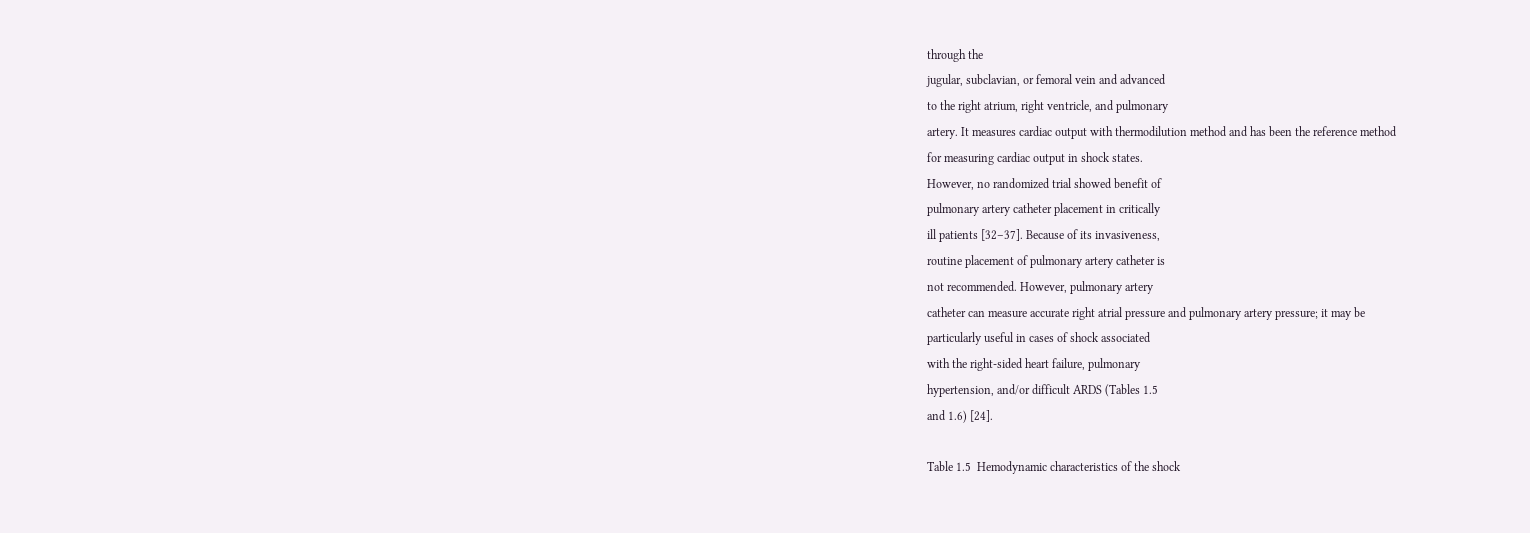through the
jugular, subclavian, or femoral vein and advanced
to the right atrium, right ventricle, and pulmonary
artery. It measures cardiac output with thermodilution method and has been the reference method
for measuring cardiac output in shock states.
However, no randomized trial showed benefit of
pulmonary artery catheter placement in critically
ill patients [32–37]. Because of its invasiveness,
routine placement of pulmonary artery catheter is
not recommended. However, pulmonary artery
catheter can measure accurate right atrial pressure and pulmonary artery pressure; it may be
particularly useful in cases of shock associated
with the right-sided heart failure, pulmonary
hypertension, and/or difficult ARDS (Tables 1.5
and 1.6) [24].

Table 1.5  Hemodynamic characteristics of the shock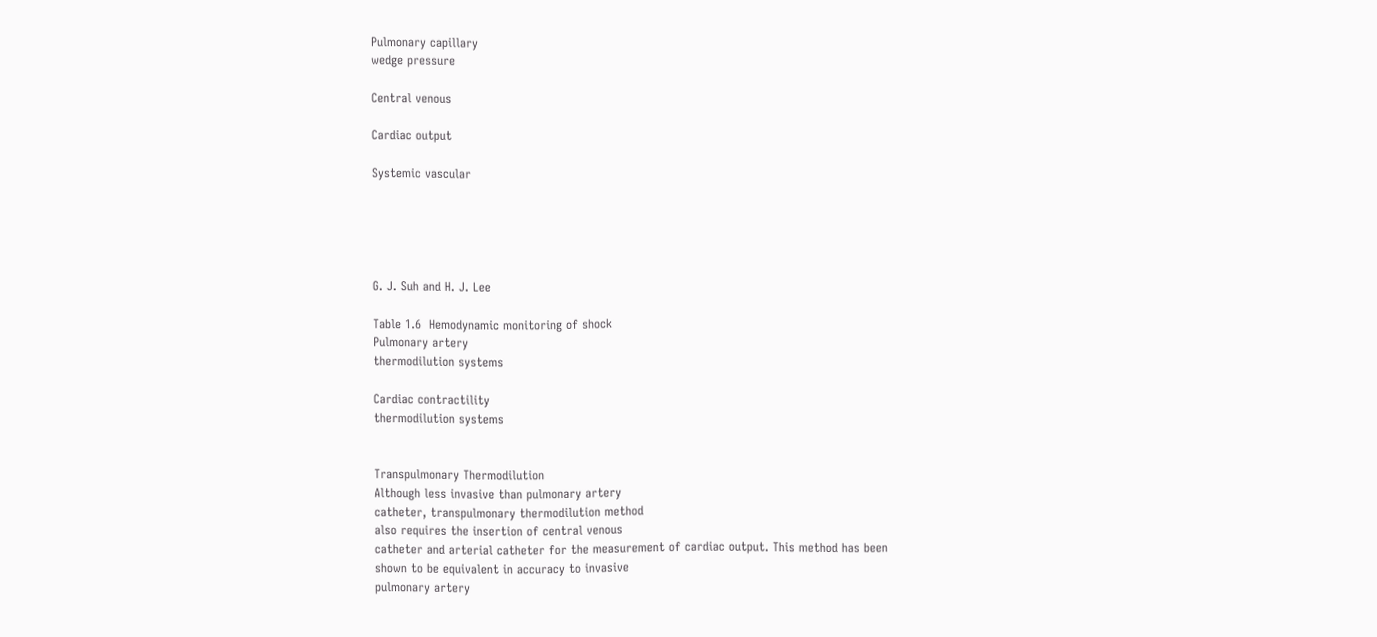Pulmonary capillary
wedge pressure

Central venous

Cardiac output

Systemic vascular





G. J. Suh and H. J. Lee

Table 1.6  Hemodynamic monitoring of shock
Pulmonary artery
thermodilution systems

Cardiac contractility
thermodilution systems


Transpulmonary Thermodilution
Although less invasive than pulmonary artery
catheter, transpulmonary thermodilution method
also requires the insertion of central venous
catheter and arterial catheter for the measurement of cardiac output. This method has been
shown to be equivalent in accuracy to invasive
pulmonary artery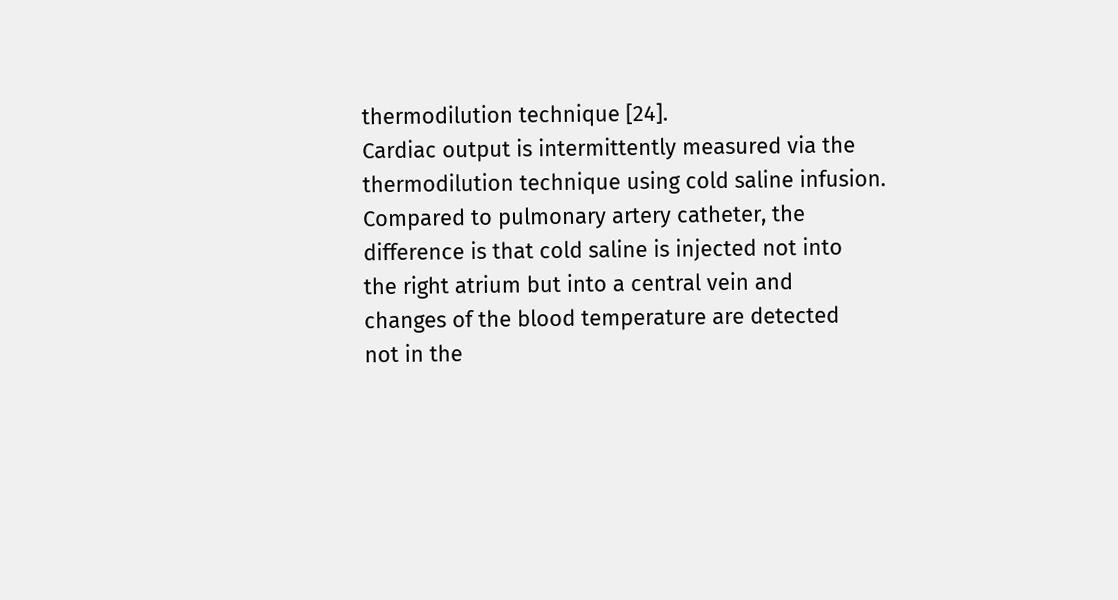thermodilution technique [24].
Cardiac output is intermittently measured via the
thermodilution technique using cold saline infusion. Compared to pulmonary artery catheter, the
difference is that cold saline is injected not into
the right atrium but into a central vein and
changes of the blood temperature are detected
not in the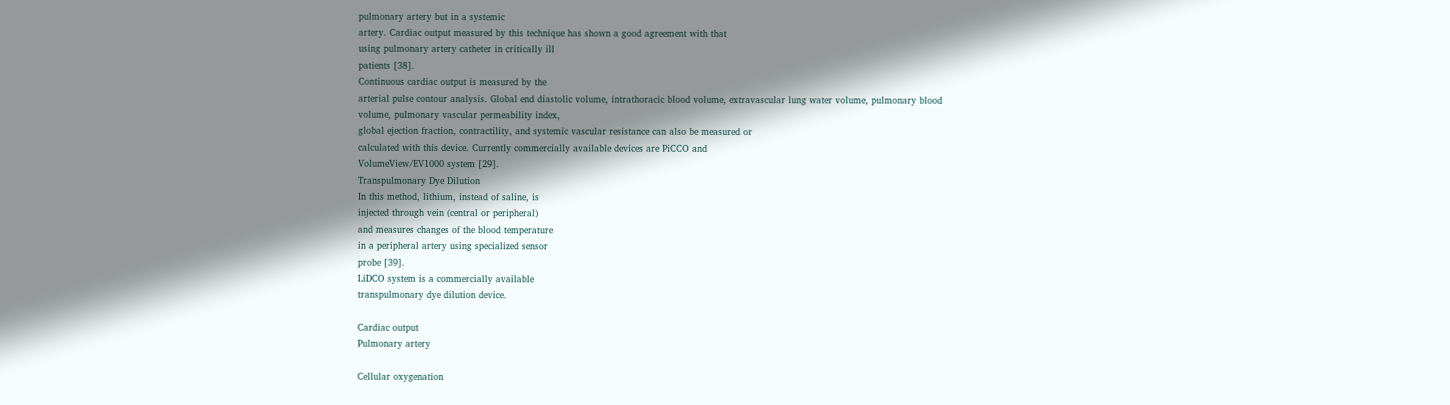pulmonary artery but in a systemic
artery. Cardiac output measured by this technique has shown a good agreement with that
using pulmonary artery catheter in critically ill
patients [38].
Continuous cardiac output is measured by the
arterial pulse contour analysis. Global end diastolic volume, intrathoracic blood volume, extravascular lung water volume, pulmonary blood
volume, pulmonary vascular permeability index,
global ejection fraction, contractility, and systemic vascular resistance can also be measured or
calculated with this device. Currently commercially available devices are PiCCO and
VolumeView/EV1000 system [29].
Transpulmonary Dye Dilution
In this method, lithium, instead of saline, is
injected through vein (central or peripheral)
and measures changes of the blood temperature
in a peripheral artery using specialized sensor
probe [39].
LiDCO system is a commercially available
transpulmonary dye dilution device.

Cardiac output
Pulmonary artery

Cellular oxygenation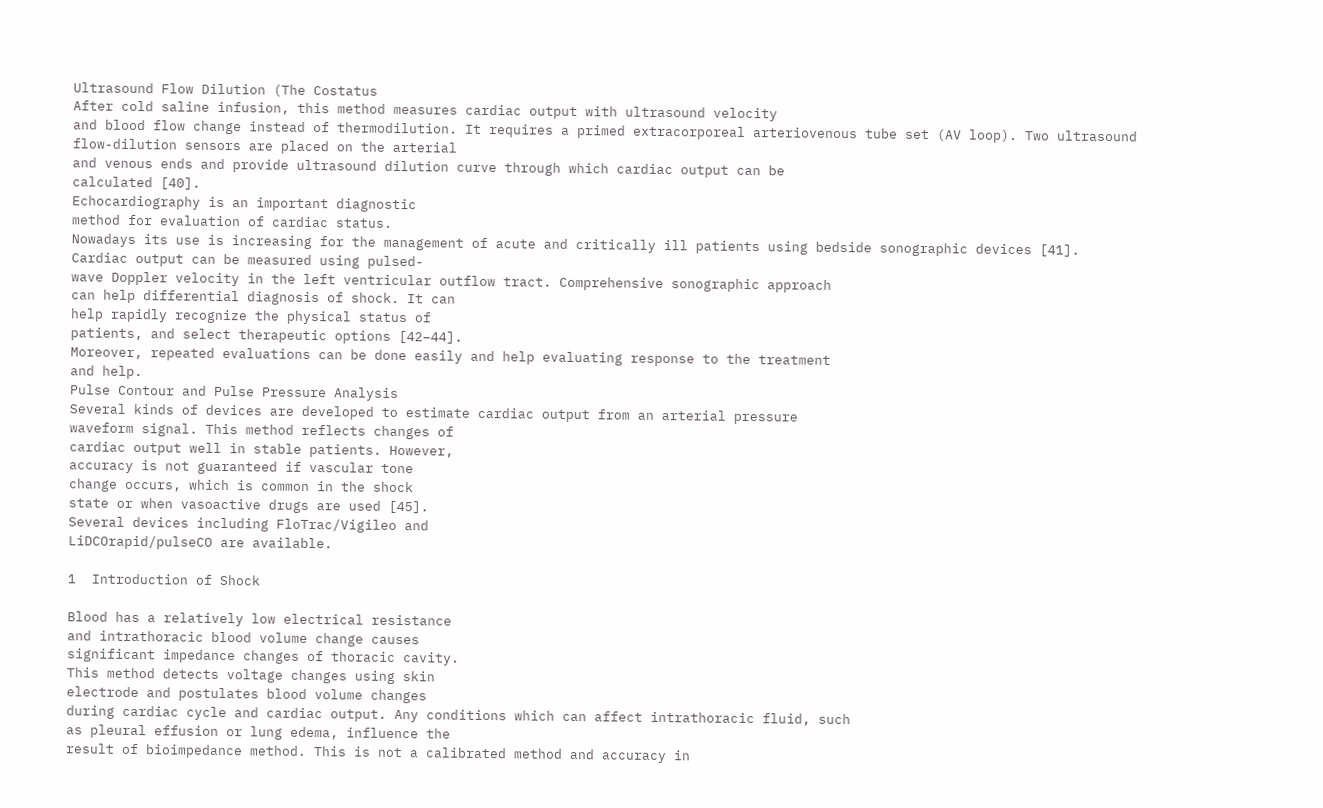Ultrasound Flow Dilution (The Costatus
After cold saline infusion, this method measures cardiac output with ultrasound velocity
and blood flow change instead of thermodilution. It requires a primed extracorporeal arteriovenous tube set (AV loop). Two ultrasound
flow-dilution sensors are placed on the arterial
and venous ends and provide ultrasound dilution curve through which cardiac output can be
calculated [40].
Echocardiography is an important diagnostic
method for evaluation of cardiac status.
Nowadays its use is increasing for the management of acute and critically ill patients using bedside sonographic devices [41].
Cardiac output can be measured using pulsed-
wave Doppler velocity in the left ventricular outflow tract. Comprehensive sonographic approach
can help differential diagnosis of shock. It can
help rapidly recognize the physical status of
patients, and select therapeutic options [42–44].
Moreover, repeated evaluations can be done easily and help evaluating response to the treatment
and help.
Pulse Contour and Pulse Pressure Analysis
Several kinds of devices are developed to estimate cardiac output from an arterial pressure
waveform signal. This method reflects changes of
cardiac output well in stable patients. However,
accuracy is not guaranteed if vascular tone
change occurs, which is common in the shock
state or when vasoactive drugs are used [45].
Several devices including FloTrac/Vigileo and
LiDCOrapid/pulseCO are available.

1  Introduction of Shock

Blood has a relatively low electrical resistance
and intrathoracic blood volume change causes
significant impedance changes of thoracic cavity.
This method detects voltage changes using skin
electrode and postulates blood volume changes
during cardiac cycle and cardiac output. Any conditions which can affect intrathoracic fluid, such
as pleural effusion or lung edema, influence the
result of bioimpedance method. This is not a calibrated method and accuracy in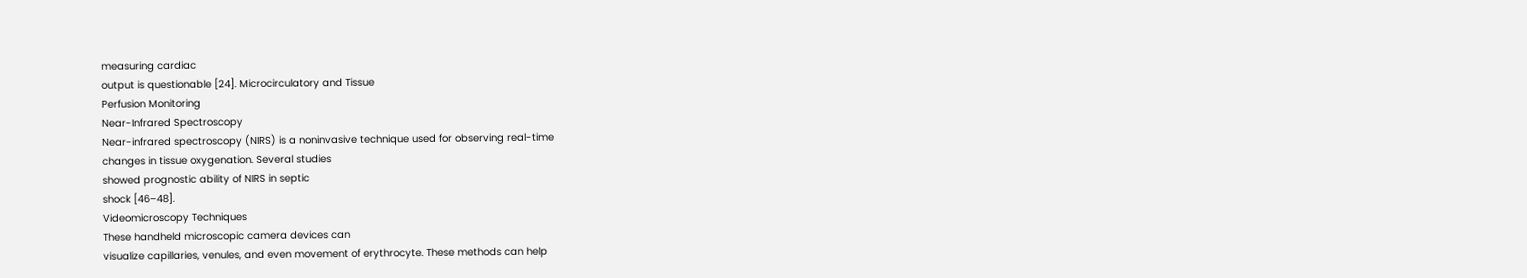measuring cardiac
output is questionable [24]. Microcirculatory and Tissue
Perfusion Monitoring
Near-Infrared Spectroscopy
Near-infrared spectroscopy (NIRS) is a noninvasive technique used for observing real-time
changes in tissue oxygenation. Several studies
showed prognostic ability of NIRS in septic
shock [46–48].
Videomicroscopy Techniques
These handheld microscopic camera devices can
visualize capillaries, venules, and even movement of erythrocyte. These methods can help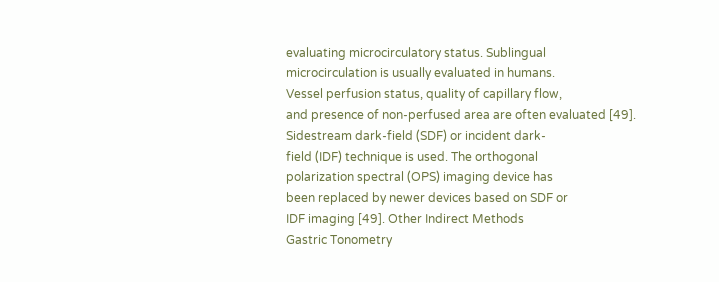evaluating microcirculatory status. Sublingual
microcirculation is usually evaluated in humans.
Vessel perfusion status, quality of capillary flow,
and presence of non-perfused area are often evaluated [49].
Sidestream dark-field (SDF) or incident dark-
field (IDF) technique is used. The orthogonal
polarization spectral (OPS) imaging device has
been replaced by newer devices based on SDF or
IDF imaging [49]. Other Indirect Methods
Gastric Tonometry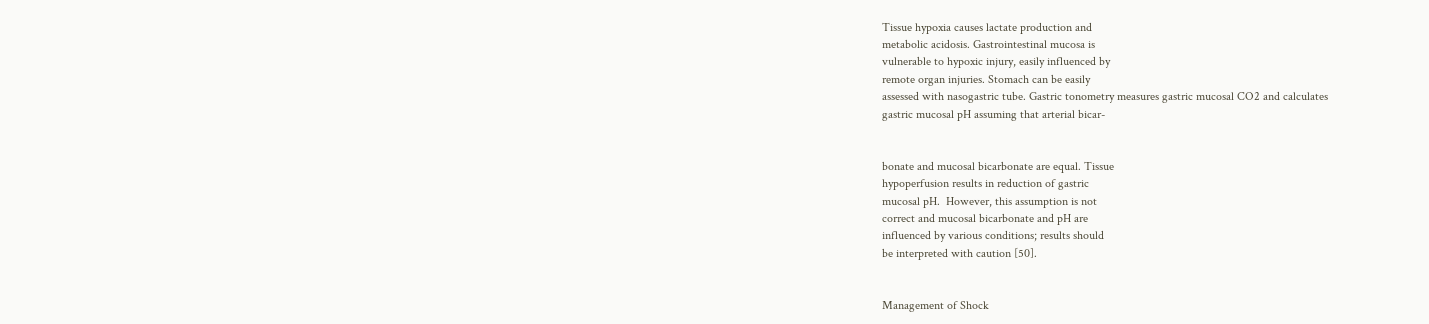Tissue hypoxia causes lactate production and
metabolic acidosis. Gastrointestinal mucosa is
vulnerable to hypoxic injury, easily influenced by
remote organ injuries. Stomach can be easily
assessed with nasogastric tube. Gastric tonometry measures gastric mucosal CO2 and calculates
gastric mucosal pH assuming that arterial bicar-


bonate and mucosal bicarbonate are equal. Tissue
hypoperfusion results in reduction of gastric
mucosal pH.  However, this assumption is not
correct and mucosal bicarbonate and pH are
influenced by various conditions; results should
be interpreted with caution [50].


Management of Shock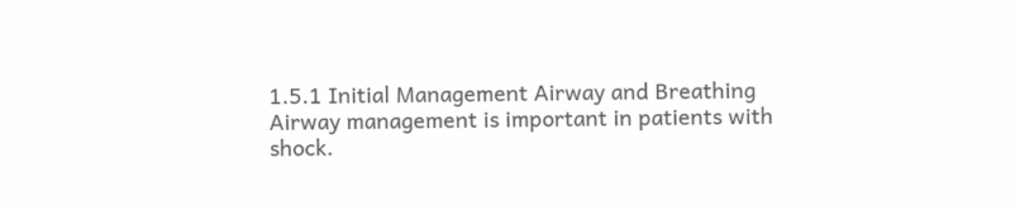1.5.1 Initial Management Airway and Breathing
Airway management is important in patients with
shock.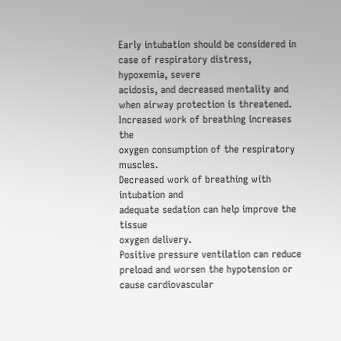Early intubation should be considered in
case of respiratory distress, hypoxemia, severe
acidosis, and decreased mentality and when airway protection is threatened.
Increased work of breathing increases the
oxygen consumption of the respiratory muscles.
Decreased work of breathing with intubation and
adequate sedation can help improve the tissue
oxygen delivery.
Positive pressure ventilation can reduce preload and worsen the hypotension or cause cardiovascular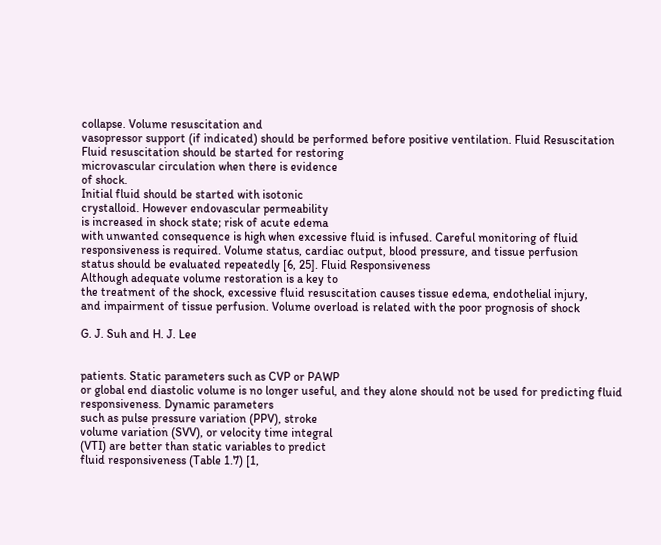collapse. Volume resuscitation and
vasopressor support (if indicated) should be performed before positive ventilation. Fluid Resuscitation
Fluid resuscitation should be started for restoring
microvascular circulation when there is evidence
of shock.
Initial fluid should be started with isotonic
crystalloid. However endovascular permeability
is increased in shock state; risk of acute edema
with unwanted consequence is high when excessive fluid is infused. Careful monitoring of fluid
responsiveness is required. Volume status, cardiac output, blood pressure, and tissue perfusion
status should be evaluated repeatedly [6, 25]. Fluid Responsiveness
Although adequate volume restoration is a key to
the treatment of the shock, excessive fluid resuscitation causes tissue edema, endothelial injury,
and impairment of tissue perfusion. Volume overload is related with the poor prognosis of shock

G. J. Suh and H. J. Lee


patients. Static parameters such as CVP or PAWP
or global end diastolic volume is no longer useful, and they alone should not be used for predicting fluid responsiveness. Dynamic parameters
such as pulse pressure variation (PPV), stroke
volume variation (SVV), or velocity time integral
(VTI) are better than static variables to predict
fluid responsiveness (Table 1.7) [1,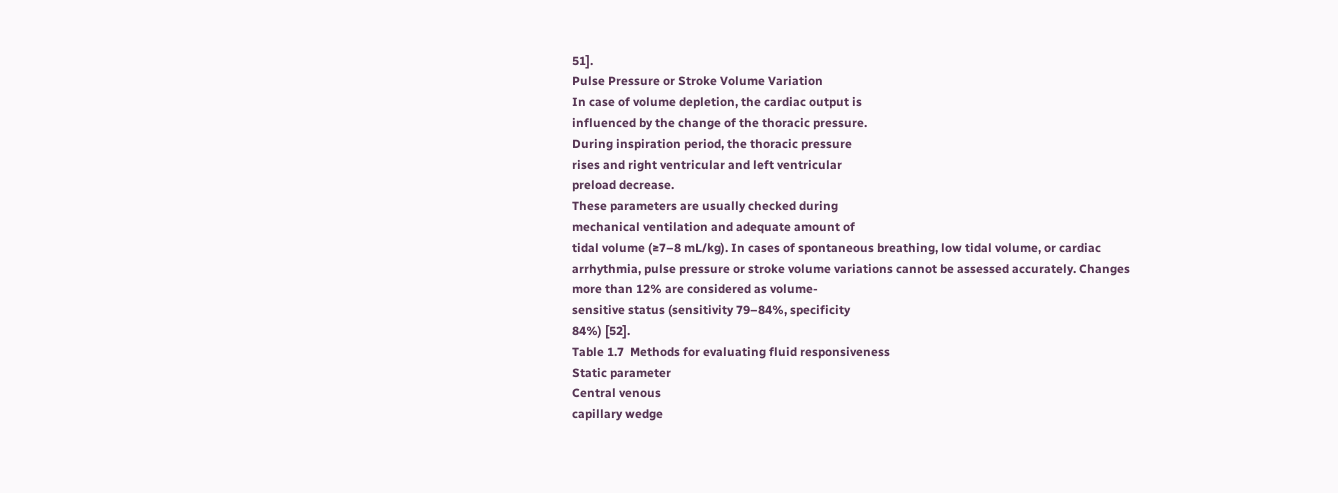51].
Pulse Pressure or Stroke Volume Variation
In case of volume depletion, the cardiac output is
influenced by the change of the thoracic pressure.
During inspiration period, the thoracic pressure
rises and right ventricular and left ventricular
preload decrease.
These parameters are usually checked during
mechanical ventilation and adequate amount of
tidal volume (≥7–8 mL/kg). In cases of spontaneous breathing, low tidal volume, or cardiac
arrhythmia, pulse pressure or stroke volume variations cannot be assessed accurately. Changes
more than 12% are considered as volume-
sensitive status (sensitivity 79–84%, specificity
84%) [52].
Table 1.7  Methods for evaluating fluid responsiveness
Static parameter
Central venous
capillary wedge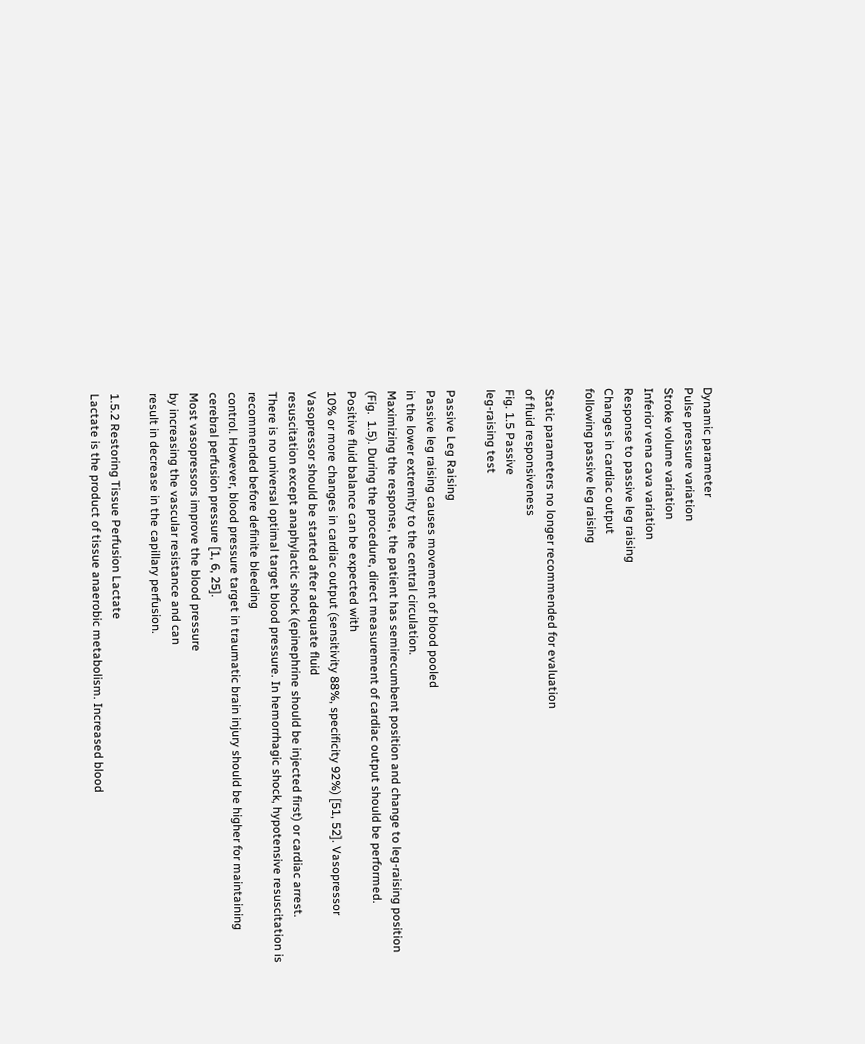Dynamic parameter
Pulse pressure variation
Stroke volume variation
Inferior vena cava variation
Response to passive leg raising
Changes in cardiac output
following passive leg raising

Static parameters no longer recommended for evaluation
of fluid responsiveness
Fig. 1.5 Passive
leg-raising test

Passive Leg Raising
Passive leg raising causes movement of blood pooled
in the lower extremity to the central circulation.
Maximizing the response, the patient has semirecumbent position and change to leg-raising position
(Fig.  1.5). During the procedure, direct measurement of cardiac output should be performed.
Positive fluid balance can be expected with
10% or more changes in cardiac output (sensitivity 88%, specificity 92%) [51, 52]. Vasopressor
Vasopressor should be started after adequate fluid
resuscitation except anaphylactic shock (epinephrine should be injected first) or cardiac arrest.
There is no universal optimal target blood pressure. In hemorrhagic shock, hypotensive resuscitation is recommended before definite bleeding
control. However, blood pressure target in traumatic brain injury should be higher for maintaining cerebral perfusion pressure [1, 6, 25].
Most vasopressors improve the blood pressure
by increasing the vascular resistance and can
result in decrease in the capillary perfusion.

1.5.2 Restoring Tissue Perfusion Lactate
Lactate is the product of tissue anaerobic metabolism. Increased blood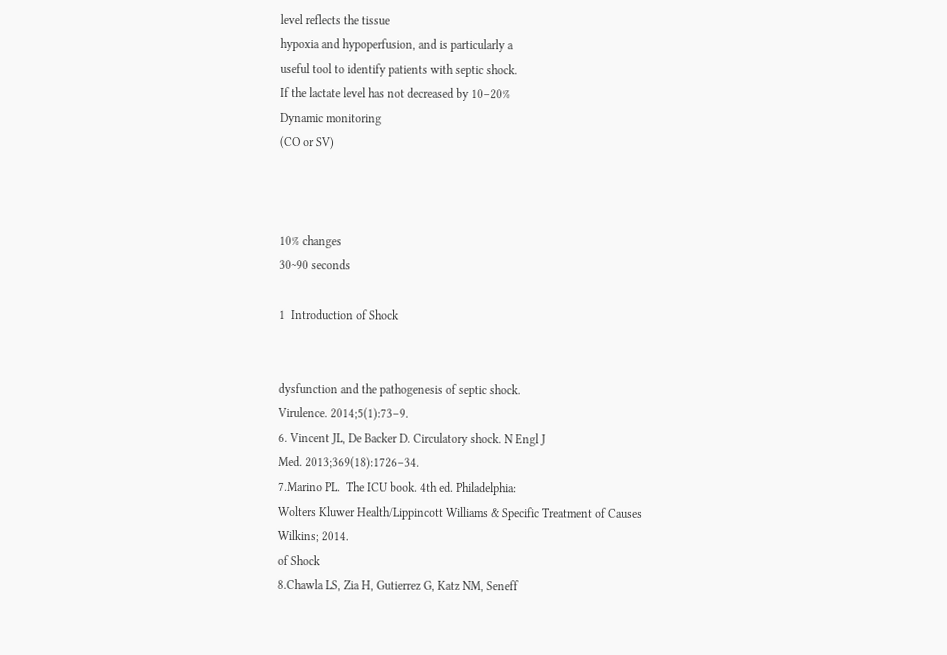level reflects the tissue
hypoxia and hypoperfusion, and is particularly a
useful tool to identify patients with septic shock.
If the lactate level has not decreased by 10–20%
Dynamic monitoring
(CO or SV)



10% changes
30~90 seconds

1  Introduction of Shock


dysfunction and the pathogenesis of septic shock.
Virulence. 2014;5(1):73–9.
6. Vincent JL, De Backer D. Circulatory shock. N Engl J
Med. 2013;369(18):1726–34.
7.Marino PL.  The ICU book. 4th ed. Philadelphia:
Wolters Kluwer Health/Lippincott Williams & Specific Treatment of Causes
Wilkins; 2014.
of Shock
8.Chawla LS, Zia H, Gutierrez G, Katz NM, Seneff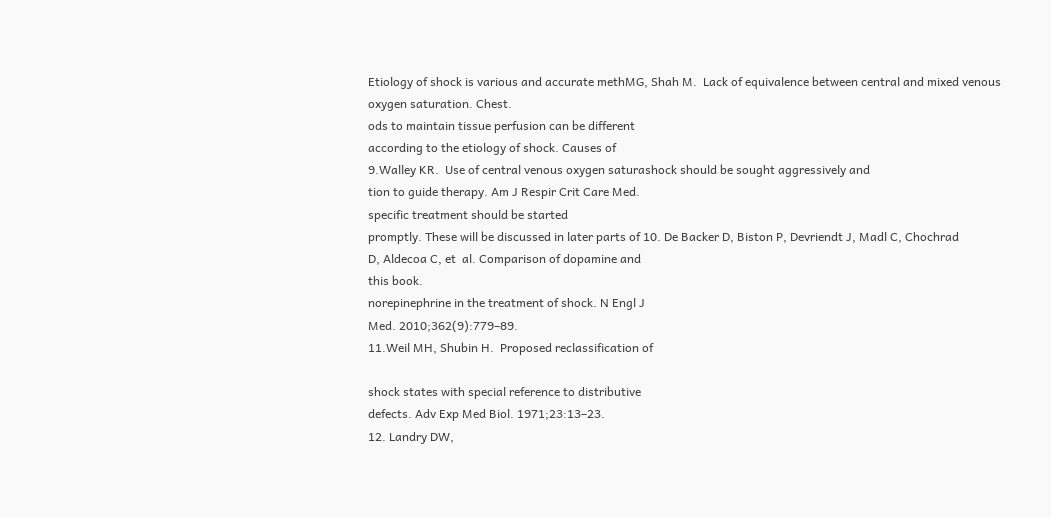Etiology of shock is various and accurate methMG, Shah M.  Lack of equivalence between central and mixed venous oxygen saturation. Chest.
ods to maintain tissue perfusion can be different
according to the etiology of shock. Causes of
9.Walley KR.  Use of central venous oxygen saturashock should be sought aggressively and
tion to guide therapy. Am J Respir Crit Care Med.
specific treatment should be started
promptly. These will be discussed in later parts of 10. De Backer D, Biston P, Devriendt J, Madl C, Chochrad
D, Aldecoa C, et  al. Comparison of dopamine and
this book.
norepinephrine in the treatment of shock. N Engl J
Med. 2010;362(9):779–89.
11.Weil MH, Shubin H.  Proposed reclassification of

shock states with special reference to distributive
defects. Adv Exp Med Biol. 1971;23:13–23.
12. Landry DW,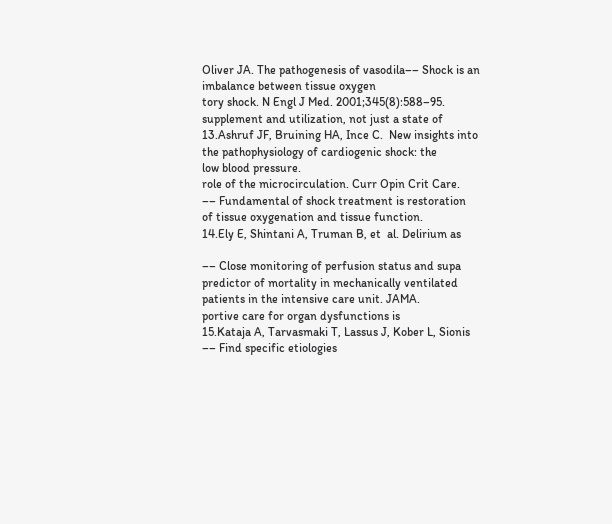Oliver JA. The pathogenesis of vasodila–– Shock is an imbalance between tissue oxygen
tory shock. N Engl J Med. 2001;345(8):588–95.
supplement and utilization, not just a state of 13.Ashruf JF, Bruining HA, Ince C.  New insights into
the pathophysiology of cardiogenic shock: the
low blood pressure.
role of the microcirculation. Curr Opin Crit Care.
–– Fundamental of shock treatment is restoration
of tissue oxygenation and tissue function.
14.Ely E, Shintani A, Truman B, et  al. Delirium as

–– Close monitoring of perfusion status and supa predictor of mortality in mechanically ventilated patients in the intensive care unit. JAMA.
portive care for organ dysfunctions is
15.Kataja A, Tarvasmaki T, Lassus J, Kober L, Sionis
–– Find specific etiologies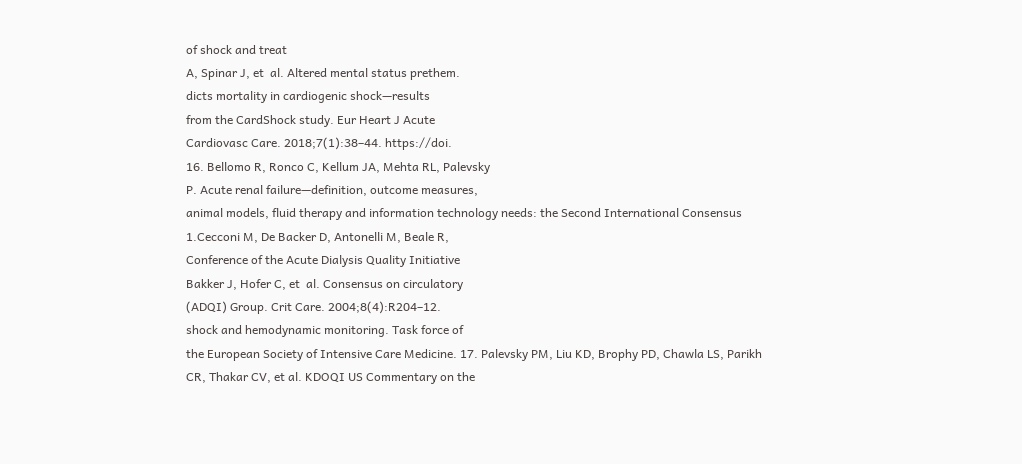of shock and treat
A, Spinar J, et  al. Altered mental status prethem.
dicts mortality in cardiogenic shock—results
from the CardShock study. Eur Heart J Acute
Cardiovasc Care. 2018;7(1):38–44. https://doi.
16. Bellomo R, Ronco C, Kellum JA, Mehta RL, Palevsky
P. Acute renal failure—definition, outcome measures,
animal models, fluid therapy and information technology needs: the Second International Consensus
1.Cecconi M, De Backer D, Antonelli M, Beale R,
Conference of the Acute Dialysis Quality Initiative
Bakker J, Hofer C, et  al. Consensus on circulatory
(ADQI) Group. Crit Care. 2004;8(4):R204–12.
shock and hemodynamic monitoring. Task force of
the European Society of Intensive Care Medicine. 17. Palevsky PM, Liu KD, Brophy PD, Chawla LS, Parikh
CR, Thakar CV, et al. KDOQI US Commentary on the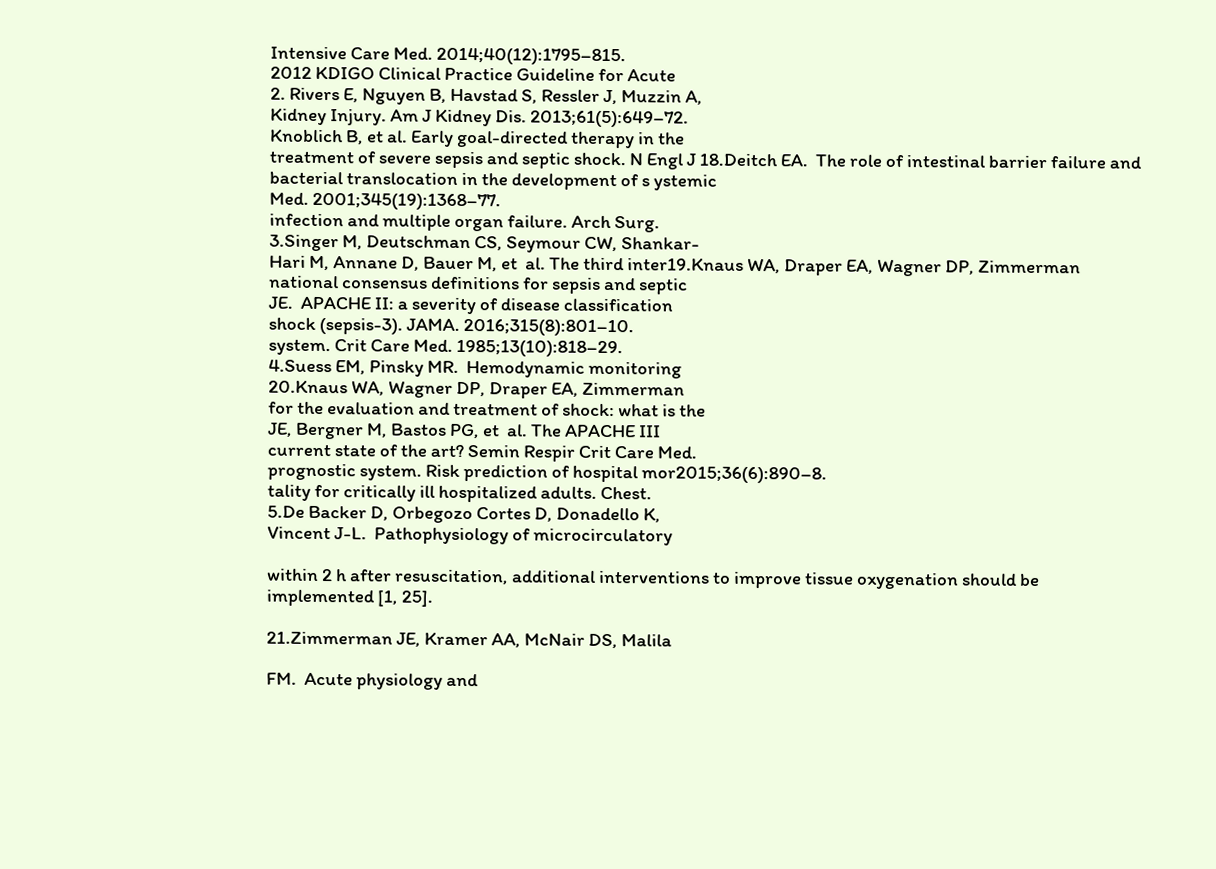Intensive Care Med. 2014;40(12):1795–815.
2012 KDIGO Clinical Practice Guideline for Acute
2. Rivers E, Nguyen B, Havstad S, Ressler J, Muzzin A,
Kidney Injury. Am J Kidney Dis. 2013;61(5):649–72.
Knoblich B, et al. Early goal-directed therapy in the
treatment of severe sepsis and septic shock. N Engl J 18.Deitch EA.  The role of intestinal barrier failure and
bacterial translocation in the development of s ystemic
Med. 2001;345(19):1368–77.
infection and multiple organ failure. Arch Surg.
3.Singer M, Deutschman CS, Seymour CW, Shankar-
Hari M, Annane D, Bauer M, et  al. The third inter19.Knaus WA, Draper EA, Wagner DP, Zimmerman
national consensus definitions for sepsis and septic
JE.  APACHE II: a severity of disease classification
shock (sepsis-3). JAMA. 2016;315(8):801–10.
system. Crit Care Med. 1985;13(10):818–29.
4.Suess EM, Pinsky MR.  Hemodynamic monitoring
20.Knaus WA, Wagner DP, Draper EA, Zimmerman
for the evaluation and treatment of shock: what is the
JE, Bergner M, Bastos PG, et  al. The APACHE III
current state of the art? Semin Respir Crit Care Med.
prognostic system. Risk prediction of hospital mor2015;36(6):890–8.
tality for critically ill hospitalized adults. Chest.
5.De Backer D, Orbegozo Cortes D, Donadello K,
Vincent J-L.  Pathophysiology of microcirculatory

within 2 h after resuscitation, additional interventions to improve tissue oxygenation should be
implemented [1, 25].

21.Zimmerman JE, Kramer AA, McNair DS, Malila

FM.  Acute physiology and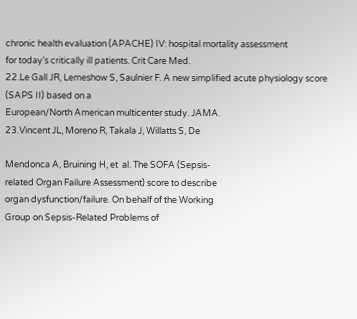chronic health evaluation (APACHE) IV: hospital mortality assessment
for today’s critically ill patients. Crit Care Med.
22.Le Gall JR, Lemeshow S, Saulnier F. A new simplified acute physiology score (SAPS II) based on a
European/North American multicenter study. JAMA.
23.Vincent JL, Moreno R, Takala J, Willatts S, De

Mendonca A, Bruining H, et  al. The SOFA (Sepsis-
related Organ Failure Assessment) score to describe
organ dysfunction/failure. On behalf of the Working
Group on Sepsis-Related Problems of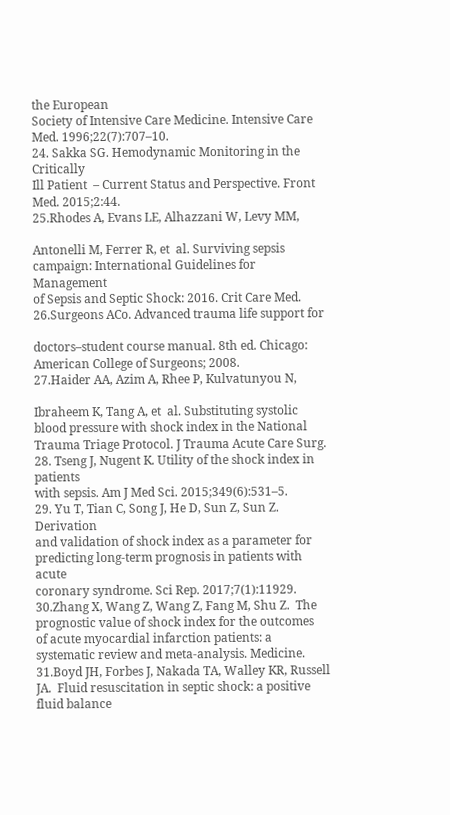the European
Society of Intensive Care Medicine. Intensive Care
Med. 1996;22(7):707–10.
24. Sakka SG. Hemodynamic Monitoring in the Critically
Ill Patient  – Current Status and Perspective. Front
Med. 2015;2:44.
25.Rhodes A, Evans LE, Alhazzani W, Levy MM,

Antonelli M, Ferrer R, et  al. Surviving sepsis campaign: International Guidelines for Management
of Sepsis and Septic Shock: 2016. Crit Care Med.
26.Surgeons ACo. Advanced trauma life support for

doctors–student course manual. 8th ed. Chicago:
American College of Surgeons; 2008.
27.Haider AA, Azim A, Rhee P, Kulvatunyou N,

Ibraheem K, Tang A, et  al. Substituting systolic
blood pressure with shock index in the National
Trauma Triage Protocol. J Trauma Acute Care Surg.
28. Tseng J, Nugent K. Utility of the shock index in patients
with sepsis. Am J Med Sci. 2015;349(6):531–5.
29. Yu T, Tian C, Song J, He D, Sun Z, Sun Z. Derivation
and validation of shock index as a parameter for predicting long-term prognosis in patients with acute
coronary syndrome. Sci Rep. 2017;7(1):11929.
30.Zhang X, Wang Z, Wang Z, Fang M, Shu Z.  The
prognostic value of shock index for the outcomes
of acute myocardial infarction patients: a systematic review and meta-analysis. Medicine.
31.Boyd JH, Forbes J, Nakada TA, Walley KR, Russell
JA.  Fluid resuscitation in septic shock: a positive
fluid balance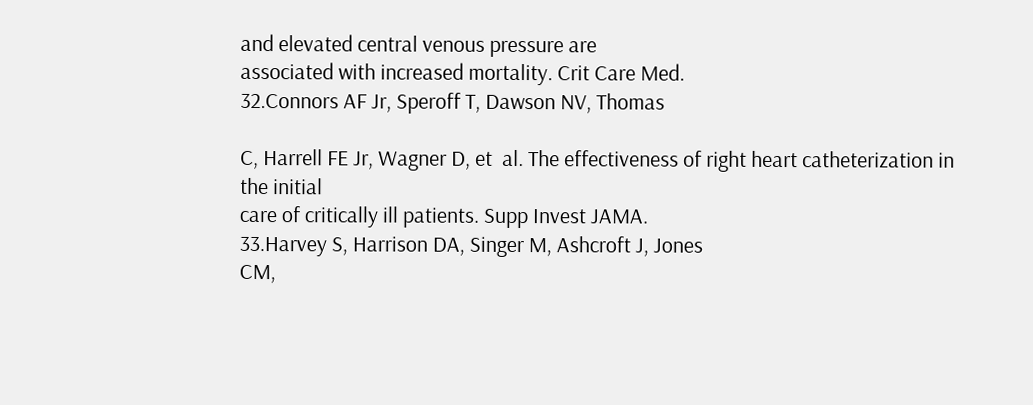and elevated central venous pressure are
associated with increased mortality. Crit Care Med.
32.Connors AF Jr, Speroff T, Dawson NV, Thomas

C, Harrell FE Jr, Wagner D, et  al. The effectiveness of right heart catheterization in the initial
care of critically ill patients. Supp Invest JAMA.
33.Harvey S, Harrison DA, Singer M, Ashcroft J, Jones
CM,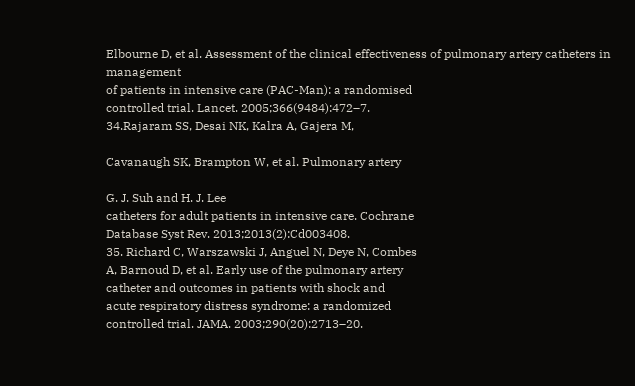Elbourne D, et al. Assessment of the clinical effectiveness of pulmonary artery catheters in management
of patients in intensive care (PAC-Man): a randomised
controlled trial. Lancet. 2005;366(9484):472–7.
34.Rajaram SS, Desai NK, Kalra A, Gajera M,

Cavanaugh SK, Brampton W, et al. Pulmonary artery

G. J. Suh and H. J. Lee
catheters for adult patients in intensive care. Cochrane
Database Syst Rev. 2013;2013(2):Cd003408.
35. Richard C, Warszawski J, Anguel N, Deye N, Combes
A, Barnoud D, et al. Early use of the pulmonary artery
catheter and outcomes in patients with shock and
acute respiratory distress syndrome: a randomized
controlled trial. JAMA. 2003;290(20):2713–20.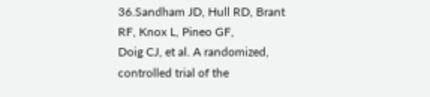36.Sandham JD, Hull RD, Brant RF, Knox L, Pineo GF,
Doig CJ, et al. A randomized, controlled trial of the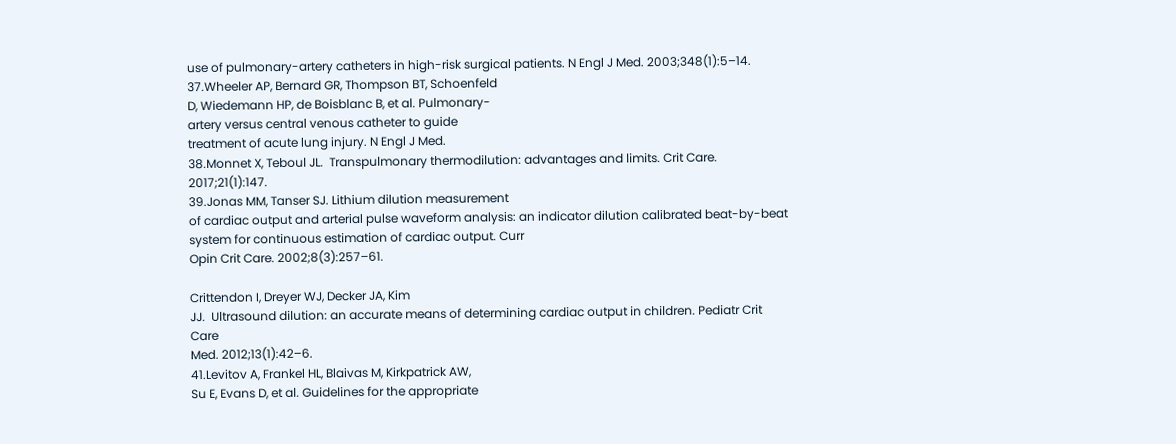use of pulmonary-artery catheters in high-risk surgical patients. N Engl J Med. 2003;348(1):5–14.
37.Wheeler AP, Bernard GR, Thompson BT, Schoenfeld
D, Wiedemann HP, de Boisblanc B, et al. Pulmonary-
artery versus central venous catheter to guide
treatment of acute lung injury. N Engl J Med.
38.Monnet X, Teboul JL.  Transpulmonary thermodilution: advantages and limits. Crit Care. 2017;21(1):147.
39.Jonas MM, Tanser SJ. Lithium dilution measurement
of cardiac output and arterial pulse waveform analysis: an indicator dilution calibrated beat-by-beat system for continuous estimation of cardiac output. Curr
Opin Crit Care. 2002;8(3):257–61.

Crittendon I, Dreyer WJ, Decker JA, Kim
JJ.  Ultrasound dilution: an accurate means of determining cardiac output in children. Pediatr Crit Care
Med. 2012;13(1):42–6.
41.Levitov A, Frankel HL, Blaivas M, Kirkpatrick AW,
Su E, Evans D, et al. Guidelines for the appropriate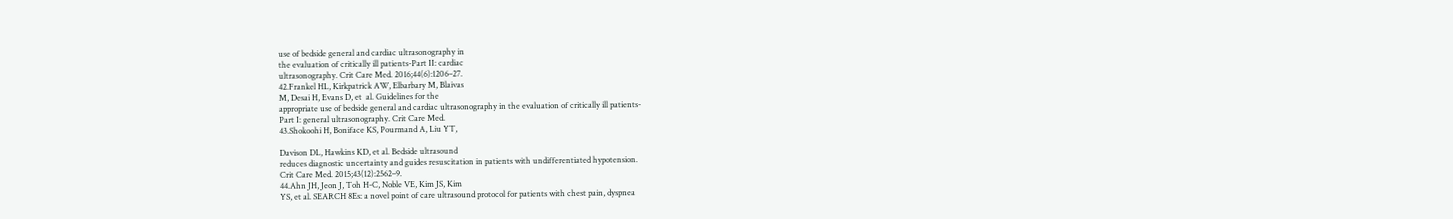use of bedside general and cardiac ultrasonography in
the evaluation of critically ill patients-Part II: cardiac
ultrasonography. Crit Care Med. 2016;44(6):1206–27.
42.Frankel HL, Kirkpatrick AW, Elbarbary M, Blaivas
M, Desai H, Evans D, et  al. Guidelines for the
appropriate use of bedside general and cardiac ultrasonography in the evaluation of critically ill patients-
Part I: general ultrasonography. Crit Care Med.
43.Shokoohi H, Boniface KS, Pourmand A, Liu YT,

Davison DL, Hawkins KD, et al. Bedside ultrasound
reduces diagnostic uncertainty and guides resuscitation in patients with undifferentiated hypotension.
Crit Care Med. 2015;43(12):2562–9.
44.Ahn JH, Jeon J, Toh H-C, Noble VE, Kim JS, Kim
YS, et al. SEARCH 8Es: a novel point of care ultrasound protocol for patients with chest pain, dyspnea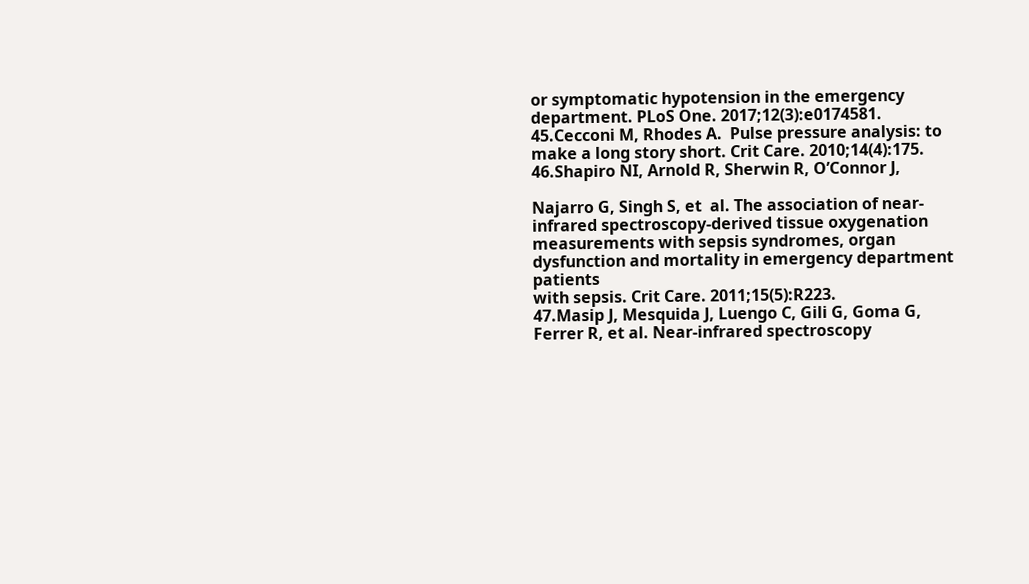or symptomatic hypotension in the emergency department. PLoS One. 2017;12(3):e0174581.
45.Cecconi M, Rhodes A.  Pulse pressure analysis: to
make a long story short. Crit Care. 2010;14(4):175.
46.Shapiro NI, Arnold R, Sherwin R, O’Connor J,

Najarro G, Singh S, et  al. The association of near-
infrared spectroscopy-derived tissue oxygenation
measurements with sepsis syndromes, organ dysfunction and mortality in emergency department patients
with sepsis. Crit Care. 2011;15(5):R223.
47.Masip J, Mesquida J, Luengo C, Gili G, Goma G,
Ferrer R, et al. Near-infrared spectroscopy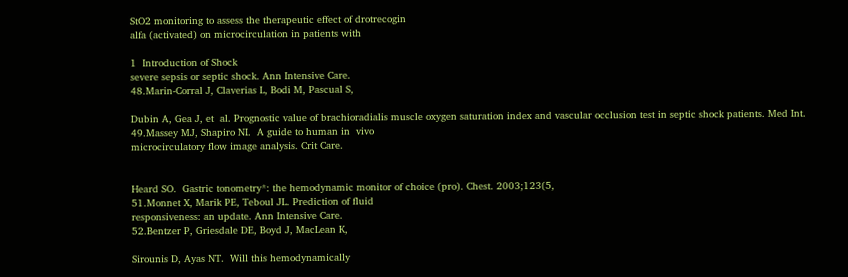StO2 monitoring to assess the therapeutic effect of drotrecogin
alfa (activated) on microcirculation in patients with

1  Introduction of Shock
severe sepsis or septic shock. Ann Intensive Care.
48.Marin-Corral J, Claverias L, Bodi M, Pascual S,

Dubin A, Gea J, et  al. Prognostic value of brachioradialis muscle oxygen saturation index and vascular occlusion test in septic shock patients. Med Int.
49.Massey MJ, Shapiro NI.  A guide to human in  vivo
microcirculatory flow image analysis. Crit Care.


Heard SO.  Gastric tonometry*: the hemodynamic monitor of choice (pro). Chest. 2003;123(5,
51.Monnet X, Marik PE, Teboul JL. Prediction of fluid
responsiveness: an update. Ann Intensive Care.
52.Bentzer P, Griesdale DE, Boyd J, MacLean K,

Sirounis D, Ayas NT.  Will this hemodynamically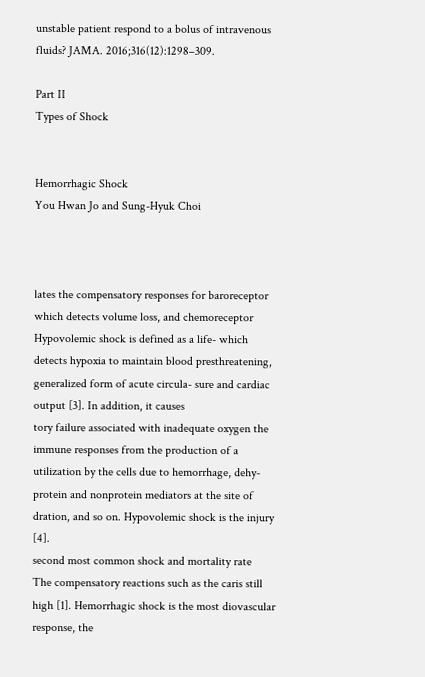unstable patient respond to a bolus of intravenous fluids? JAMA. 2016;316(12):1298–309.

Part II
Types of Shock


Hemorrhagic Shock
You Hwan Jo and Sung-Hyuk Choi



lates the compensatory responses for baroreceptor which detects volume loss, and chemoreceptor
Hypovolemic shock is defined as a life- which detects hypoxia to maintain blood presthreatening, generalized form of acute circula- sure and cardiac output [3]. In addition, it causes
tory failure associated with inadequate oxygen the immune responses from the production of a
utilization by the cells due to hemorrhage, dehy- protein and nonprotein mediators at the site of
dration, and so on. Hypovolemic shock is the injury [4].
second most common shock and mortality rate
The compensatory reactions such as the caris still high [1]. Hemorrhagic shock is the most diovascular response, the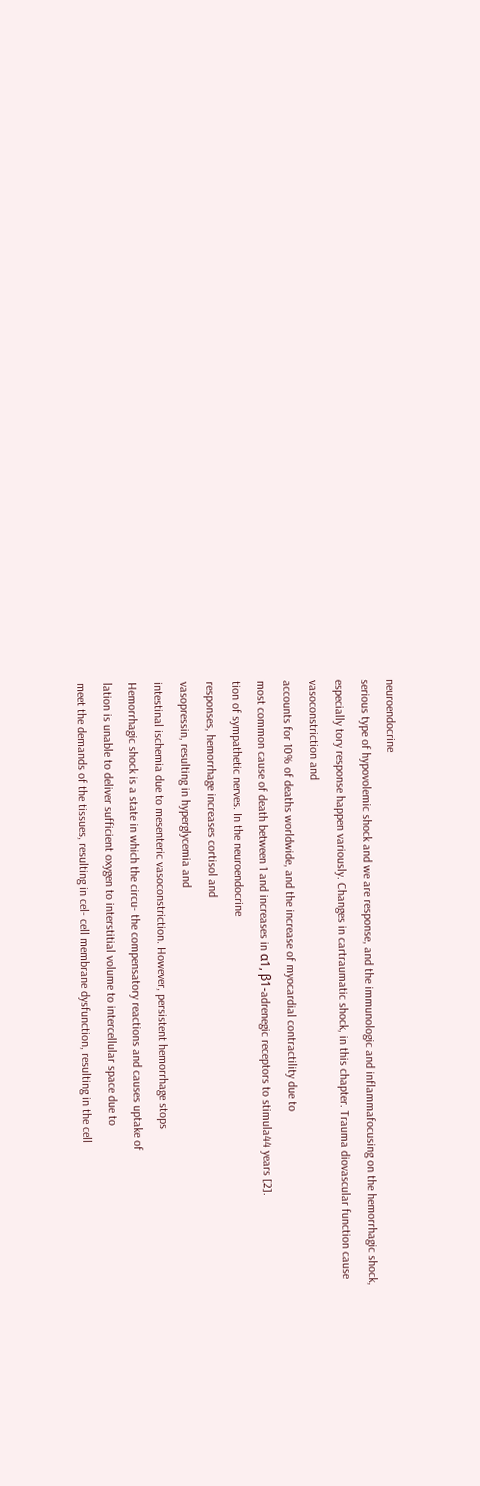neuroendocrine
serious type of hypovolemic shock and we are response, and the immunologic and inflammafocusing on the hemorrhagic shock, especially tory response happen variously. Changes in cartraumatic shock, in this chapter. Trauma diovascular function cause vasoconstriction and
accounts for 10% of deaths worldwide, and the increase of myocardial contractility due to
most common cause of death between 1 and increases in α1, β1-adrenegic receptors to stimula44 years [2].
tion of sympathetic nerves. In the neuroendocrine
responses, hemorrhage increases cortisol and
vasopressin, resulting in hyperglycemia and
intestinal ischemia due to mesenteric vasoconstriction. However, persistent hemorrhage stops
Hemorrhagic shock is a state in which the circu- the compensatory reactions and causes uptake of
lation is unable to deliver sufficient oxygen to interstitial volume to intercellular space due to
meet the demands of the tissues, resulting in cel- cell membrane dysfunction, resulting in the cell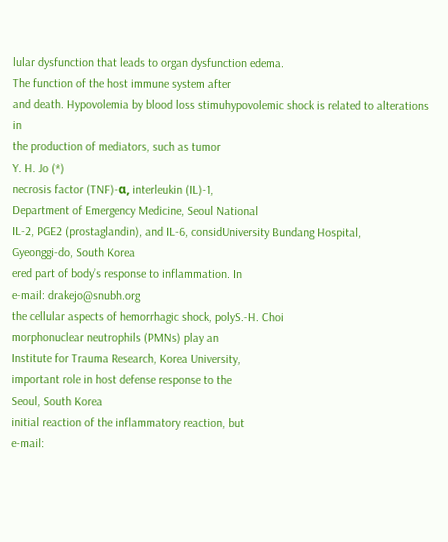lular dysfunction that leads to organ dysfunction edema.
The function of the host immune system after
and death. Hypovolemia by blood loss stimuhypovolemic shock is related to alterations in
the production of mediators, such as tumor
Y. H. Jo (*)
necrosis factor (TNF)-α, interleukin (IL)-1,
Department of Emergency Medicine, Seoul National
IL-2, PGE2 (prostaglandin), and IL-6, considUniversity Bundang Hospital,
Gyeonggi-do, South Korea
ered part of body’s response to inflammation. In
e-mail: drakejo@snubh.org
the cellular aspects of hemorrhagic shock, polyS.-H. Choi
morphonuclear neutrophils (PMNs) play an
Institute for Trauma Research, Korea University,
important role in host defense response to the
Seoul, South Korea
initial reaction of the inflammatory reaction, but
e-mail: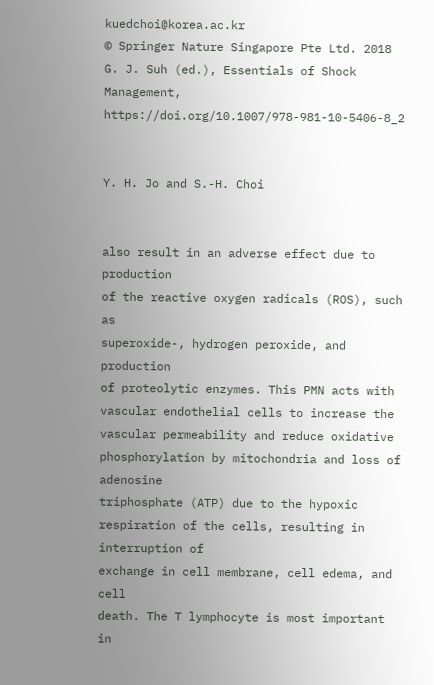kuedchoi@korea.ac.kr
© Springer Nature Singapore Pte Ltd. 2018
G. J. Suh (ed.), Essentials of Shock Management, https://doi.org/10.1007/978-981-10-5406-8_2


Y. H. Jo and S.-H. Choi


also result in an adverse effect due to production
of the reactive oxygen radicals (ROS), such as
superoxide-, hydrogen peroxide, and production
of proteolytic enzymes. This PMN acts with
vascular endothelial cells to increase the vascular permeability and reduce oxidative phosphorylation by mitochondria and loss of adenosine
triphosphate (ATP) due to the hypoxic respiration of the cells, resulting in interruption of
exchange in cell membrane, cell edema, and cell
death. The T lymphocyte is most important in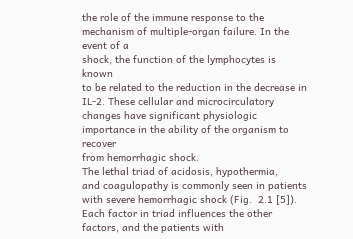the role of the immune response to the mechanism of multiple-organ failure. In the event of a
shock, the function of the lymphocytes is known
to be related to the reduction in the decrease in
IL-2. These cellular and microcirculatory
changes have significant physiologic importance in the ability of the organism to recover
from hemorrhagic shock.
The lethal triad of acidosis, hypothermia,
and coagulopathy is commonly seen in patients
with severe hemorrhagic shock (Fig.  2.1 [5]).
Each factor in triad influences the other factors, and the patients with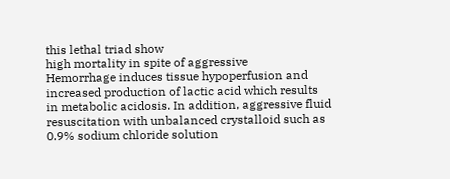this lethal triad show
high mortality in spite of aggressive
Hemorrhage induces tissue hypoperfusion and
increased production of lactic acid which results
in metabolic acidosis. In addition, aggressive fluid
resuscitation with unbalanced crystalloid such as
0.9% sodium chloride solution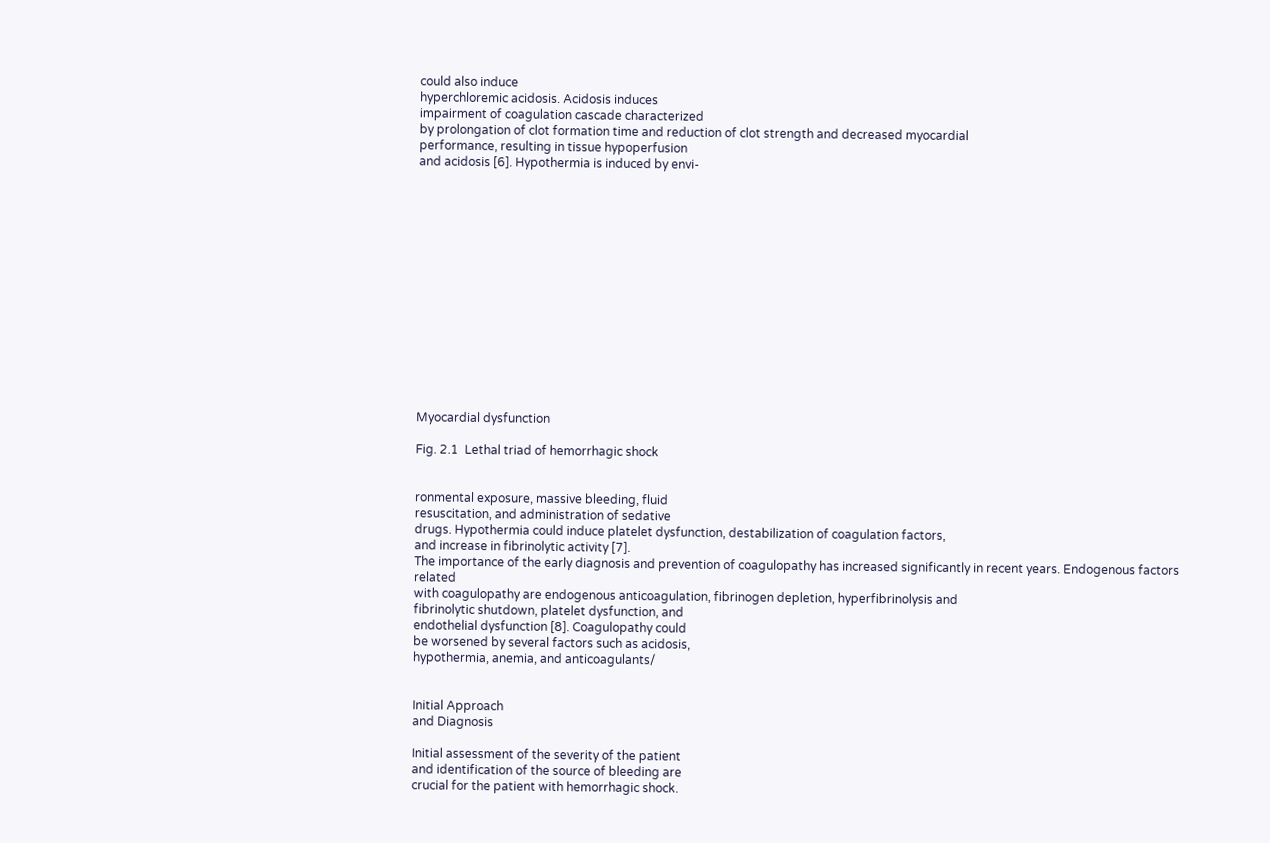could also induce
hyperchloremic acidosis. Acidosis induces
impairment of coagulation cascade characterized
by prolongation of clot formation time and reduction of clot strength and decreased myocardial
performance, resulting in tissue hypoperfusion
and acidosis [6]. Hypothermia is induced by envi-















Myocardial dysfunction

Fig. 2.1  Lethal triad of hemorrhagic shock


ronmental exposure, massive bleeding, fluid
resuscitation, and administration of sedative
drugs. Hypothermia could induce platelet dysfunction, destabilization of coagulation factors,
and increase in fibrinolytic activity [7].
The importance of the early diagnosis and prevention of coagulopathy has increased significantly in recent years. Endogenous factors related
with coagulopathy are endogenous anticoagulation, fibrinogen depletion, hyperfibrinolysis and
fibrinolytic shutdown, platelet dysfunction, and
endothelial dysfunction [8]. Coagulopathy could
be worsened by several factors such as acidosis,
hypothermia, anemia, and anticoagulants/


Initial Approach
and Diagnosis

Initial assessment of the severity of the patient
and identification of the source of bleeding are
crucial for the patient with hemorrhagic shock.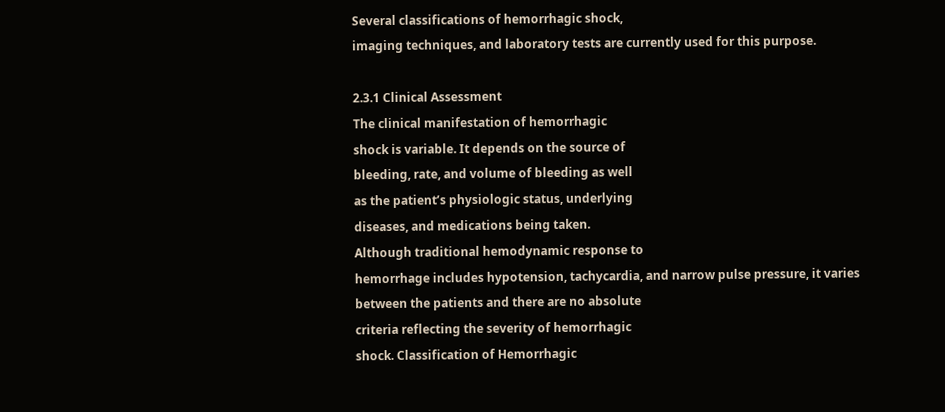Several classifications of hemorrhagic shock,
imaging techniques, and laboratory tests are currently used for this purpose.

2.3.1 Clinical Assessment
The clinical manifestation of hemorrhagic
shock is variable. It depends on the source of
bleeding, rate, and volume of bleeding as well
as the patient’s physiologic status, underlying
diseases, and medications being taken.
Although traditional hemodynamic response to
hemorrhage includes hypotension, tachycardia, and narrow pulse pressure, it varies
between the patients and there are no absolute
criteria reflecting the severity of hemorrhagic
shock. Classification of Hemorrhagic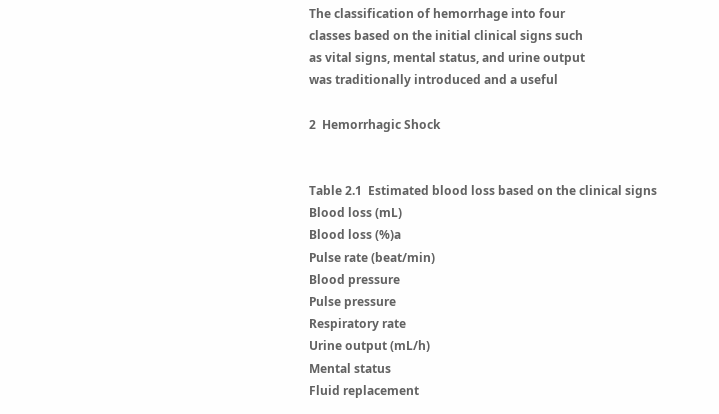The classification of hemorrhage into four
classes based on the initial clinical signs such
as vital signs, mental status, and urine output
was traditionally introduced and a useful

2  Hemorrhagic Shock


Table 2.1  Estimated blood loss based on the clinical signs
Blood loss (mL)
Blood loss (%)a
Pulse rate (beat/min)
Blood pressure
Pulse pressure
Respiratory rate
Urine output (mL/h)
Mental status
Fluid replacement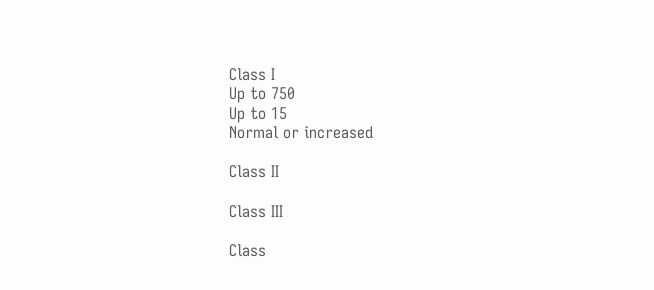Class I
Up to 750
Up to 15
Normal or increased

Class II

Class III

Class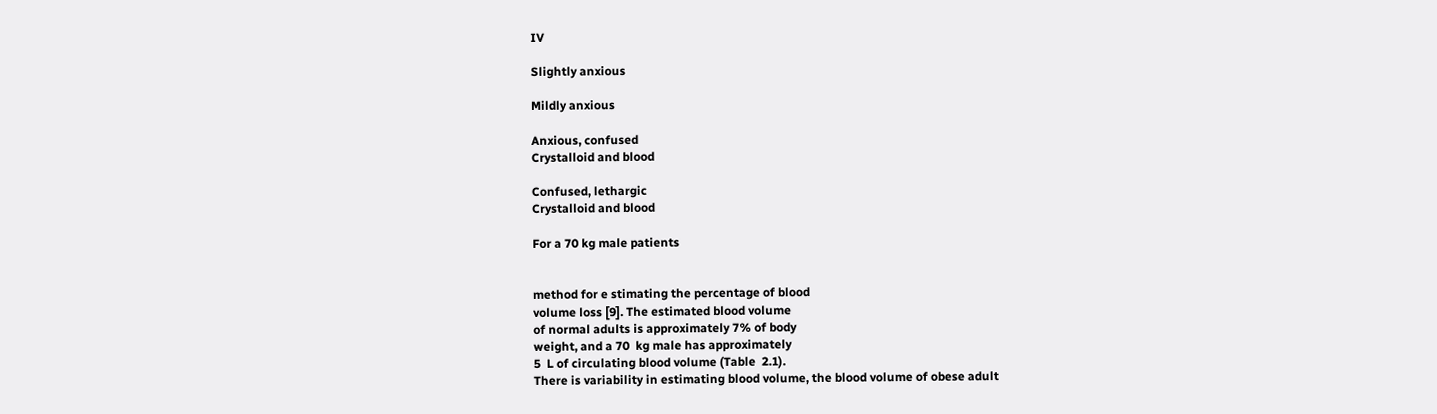IV

Slightly anxious

Mildly anxious

Anxious, confused
Crystalloid and blood

Confused, lethargic
Crystalloid and blood

For a 70 kg male patients


method for e stimating the percentage of blood
volume loss [9]. The estimated blood volume
of normal adults is approximately 7% of body
weight, and a 70  kg male has approximately
5  L of circulating blood volume (Table  2.1).
There is variability in estimating blood volume, the blood volume of obese adult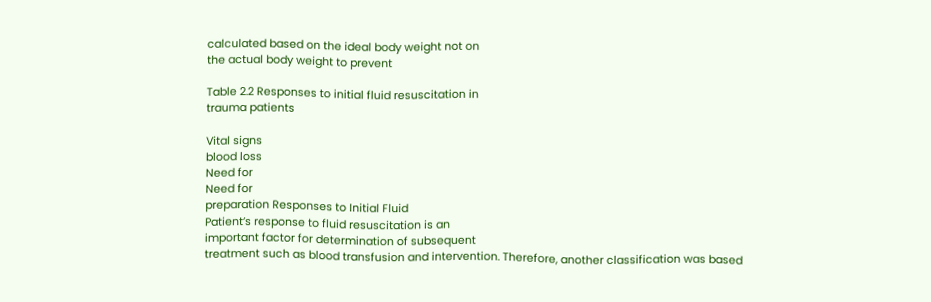calculated based on the ideal body weight not on
the actual body weight to prevent

Table 2.2 Responses to initial fluid resuscitation in
trauma patients

Vital signs
blood loss
Need for
Need for
preparation Responses to Initial Fluid
Patient’s response to fluid resuscitation is an
important factor for determination of subsequent
treatment such as blood transfusion and intervention. Therefore, another classification was based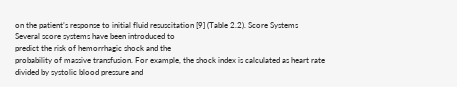on the patient’s response to initial fluid resuscitation [9] (Table 2.2). Score Systems
Several score systems have been introduced to
predict the risk of hemorrhagic shock and the
probability of massive transfusion. For example, the shock index is calculated as heart rate
divided by systolic blood pressure and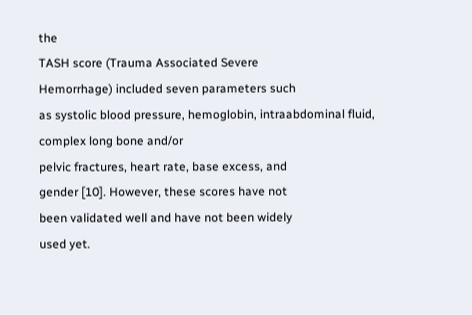the
TASH score (Trauma Associated Severe
Hemorrhage) included seven parameters such
as systolic blood pressure, hemoglobin, intraabdominal fluid, complex long bone and/or
pelvic fractures, heart rate, base excess, and
gender [10]. However, these scores have not
been validated well and have not been widely
used yet.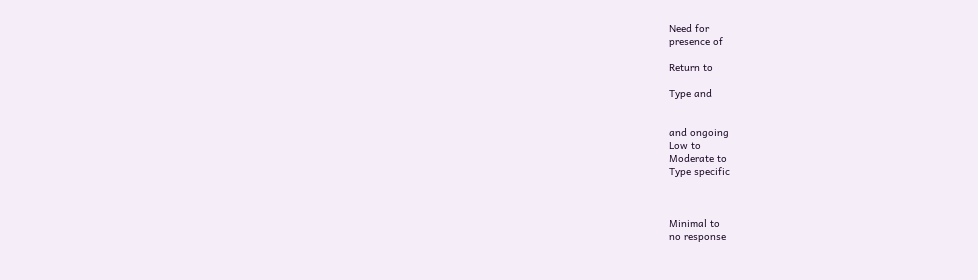Need for
presence of

Return to

Type and


and ongoing
Low to
Moderate to
Type specific



Minimal to
no response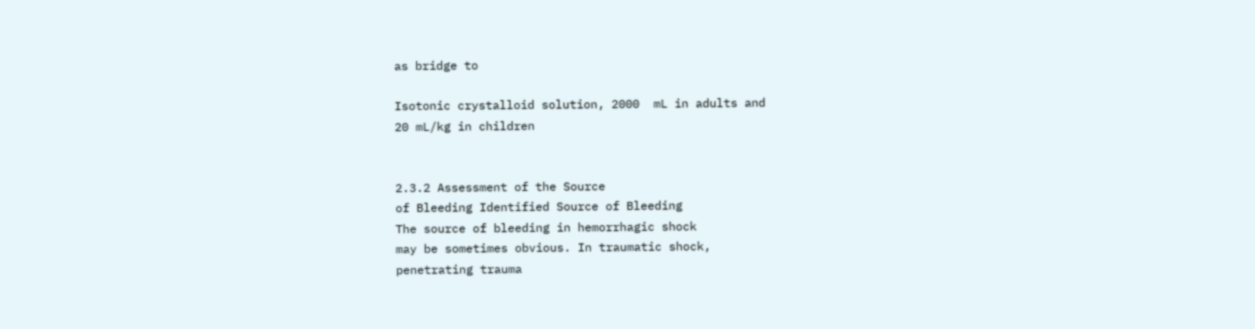as bridge to

Isotonic crystalloid solution, 2000  mL in adults and
20 mL/kg in children


2.3.2 Assessment of the Source
of Bleeding Identified Source of Bleeding
The source of bleeding in hemorrhagic shock
may be sometimes obvious. In traumatic shock,
penetrating trauma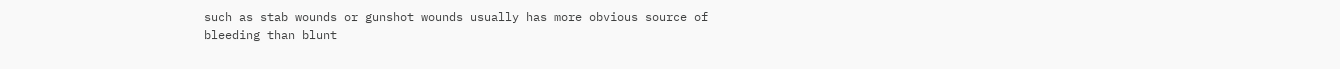such as stab wounds or gunshot wounds usually has more obvious source of
bleeding than blunt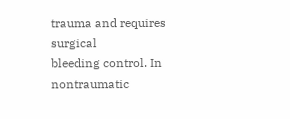trauma and requires surgical
bleeding control. In nontraumatic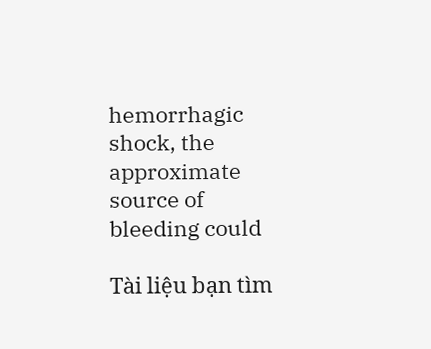hemorrhagic
shock, the approximate source of bleeding could

Tài liệu bạn tìm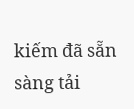kiếm đã sẵn sàng tải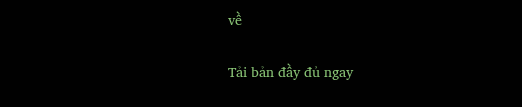về

Tải bản đầy đủ ngay